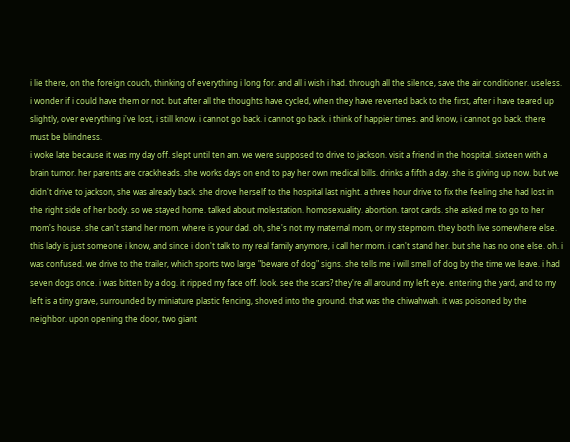i lie there, on the foreign couch, thinking of everything i long for. and all i wish i had. through all the silence, save the air conditioner. useless. i wonder if i could have them or not. but after all the thoughts have cycled, when they have reverted back to the first, after i have teared up slightly, over everything i've lost, i still know. i cannot go back. i cannot go back. i think of happier times. and know, i cannot go back. there must be blindness.
i woke late because it was my day off. slept until ten am. we were supposed to drive to jackson. visit a friend in the hospital. sixteen with a brain tumor. her parents are crackheads. she works days on end to pay her own medical bills. drinks a fifth a day. she is giving up now. but we didn't drive to jackson, she was already back. she drove herself to the hospital last night. a three hour drive to fix the feeling she had lost in the right side of her body. so we stayed home. talked about molestation. homosexuality. abortion. tarot cards. she asked me to go to her mom's house. she can't stand her mom. where is your dad. oh, she's not my maternal mom, or my stepmom. they both live somewhere else. this lady is just someone i know, and since i don't talk to my real family anymore, i call her mom. i can't stand her. but she has no one else. oh. i was confused. we drive to the trailer, which sports two large "beware of dog" signs. she tells me i will smell of dog by the time we leave. i had seven dogs once. i was bitten by a dog. it ripped my face off. look. see the scars? they're all around my left eye. entering the yard, and to my left is a tiny grave, surrounded by miniature plastic fencing, shoved into the ground. that was the chiwahwah. it was poisoned by the neighbor. upon opening the door, two giant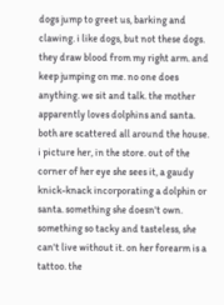dogs jump to greet us, barking and clawing. i like dogs, but not these dogs. they draw blood from my right arm. and keep jumping on me. no one does anything. we sit and talk. the mother apparently loves dolphins and santa. both are scattered all around the house. i picture her, in the store. out of the corner of her eye she sees it, a gaudy knick-knack incorporating a dolphin or santa. something she doesn't own. something so tacky and tasteless, she can't live without it. on her forearm is a tattoo. the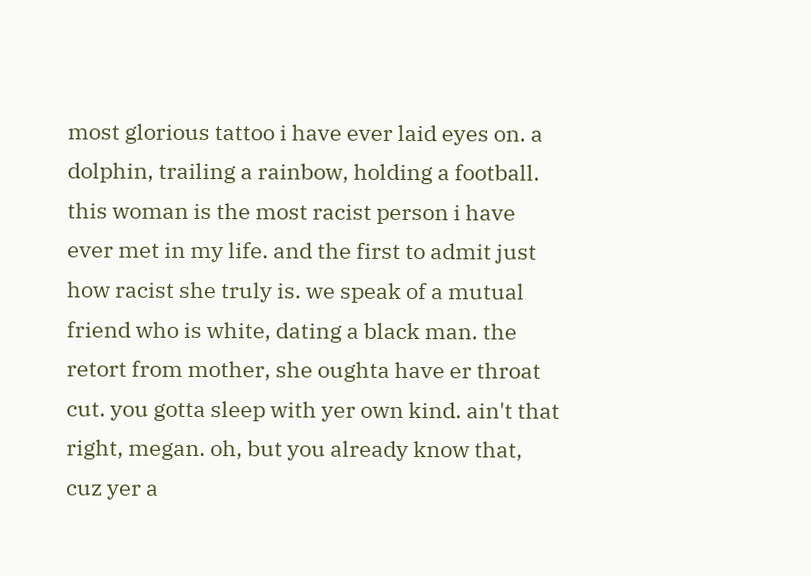most glorious tattoo i have ever laid eyes on. a dolphin, trailing a rainbow, holding a football. this woman is the most racist person i have ever met in my life. and the first to admit just how racist she truly is. we speak of a mutual friend who is white, dating a black man. the retort from mother, she oughta have er throat cut. you gotta sleep with yer own kind. ain't that right, megan. oh, but you already know that, cuz yer a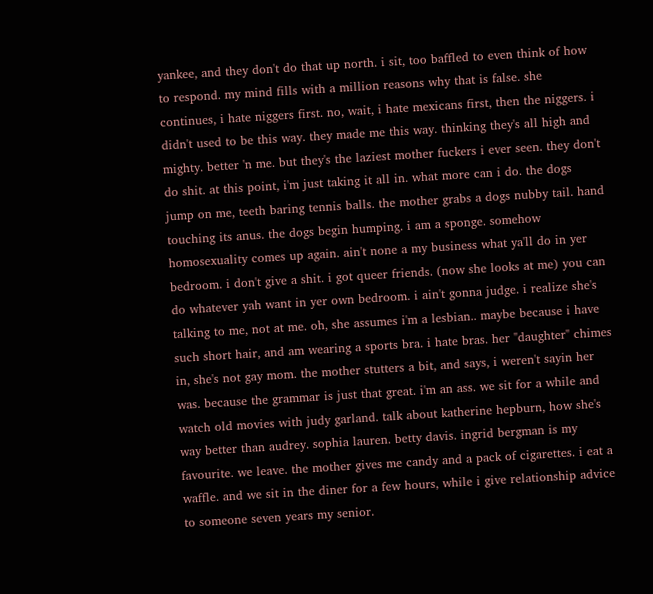yankee, and they don't do that up north. i sit, too baffled to even think of how to respond. my mind fills with a million reasons why that is false. she continues, i hate niggers first. no, wait, i hate mexicans first, then the niggers. i didn't used to be this way. they made me this way. thinking they's all high and mighty. better 'n me. but they's the laziest mother fuckers i ever seen. they don't do shit. at this point, i'm just taking it all in. what more can i do. the dogs jump on me, teeth baring tennis balls. the mother grabs a dogs nubby tail. hand touching its anus. the dogs begin humping. i am a sponge. somehow homosexuality comes up again. ain't none a my business what ya'll do in yer bedroom. i don't give a shit. i got queer friends. (now she looks at me) you can do whatever yah want in yer own bedroom. i ain't gonna judge. i realize she's talking to me, not at me. oh, she assumes i'm a lesbian.. maybe because i have such short hair, and am wearing a sports bra. i hate bras. her "daughter" chimes in, she's not gay mom. the mother stutters a bit, and says, i weren't sayin her was. because the grammar is just that great. i'm an ass. we sit for a while and watch old movies with judy garland. talk about katherine hepburn, how she's way better than audrey. sophia lauren. betty davis. ingrid bergman is my favourite. we leave. the mother gives me candy and a pack of cigarettes. i eat a waffle. and we sit in the diner for a few hours, while i give relationship advice to someone seven years my senior.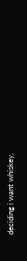deciding i want whiskey,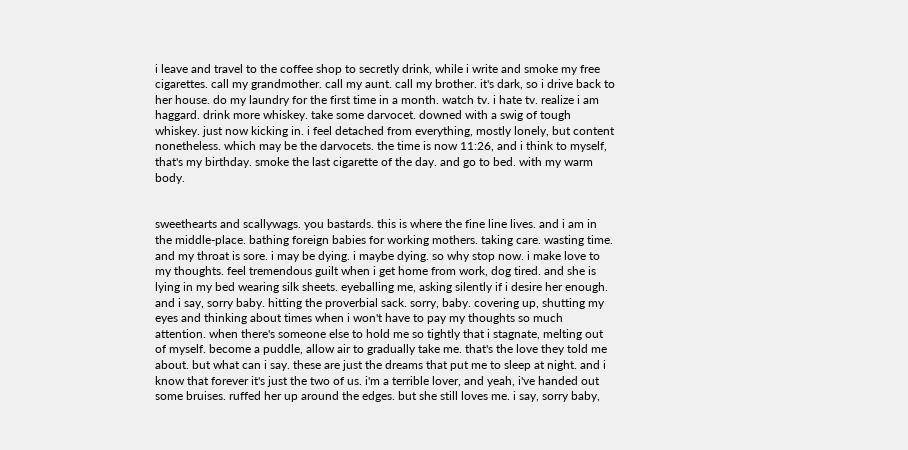i leave and travel to the coffee shop to secretly drink, while i write and smoke my free cigarettes. call my grandmother. call my aunt. call my brother. it's dark, so i drive back to her house. do my laundry for the first time in a month. watch tv. i hate tv. realize i am haggard. drink more whiskey. take some darvocet. downed with a swig of tough whiskey. just now kicking in. i feel detached from everything, mostly lonely, but content nonetheless. which may be the darvocets. the time is now 11:26, and i think to myself, that's my birthday. smoke the last cigarette of the day. and go to bed. with my warm body.


sweethearts and scallywags. you bastards. this is where the fine line lives. and i am in the middle-place. bathing foreign babies for working mothers. taking care. wasting time. and my throat is sore. i may be dying. i maybe dying. so why stop now. i make love to my thoughts. feel tremendous guilt when i get home from work, dog tired. and she is lying in my bed wearing silk sheets. eyeballing me, asking silently if i desire her enough. and i say, sorry baby. hitting the proverbial sack. sorry, baby. covering up, shutting my eyes and thinking about times when i won't have to pay my thoughts so much attention. when there's someone else to hold me so tightly that i stagnate, melting out of myself. become a puddle, allow air to gradually take me. that's the love they told me about. but what can i say. these are just the dreams that put me to sleep at night. and i know that forever it's just the two of us. i'm a terrible lover, and yeah, i've handed out some bruises. ruffed her up around the edges. but she still loves me. i say, sorry baby,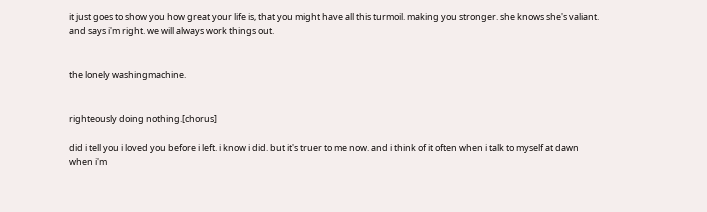it just goes to show you how great your life is, that you might have all this turmoil. making you stronger. she knows she's valiant. and says i'm right. we will always work things out.


the lonely washingmachine.


righteously doing nothing.[chorus]

did i tell you i loved you before i left. i know i did. but it's truer to me now. and i think of it often when i talk to myself at dawn when i'm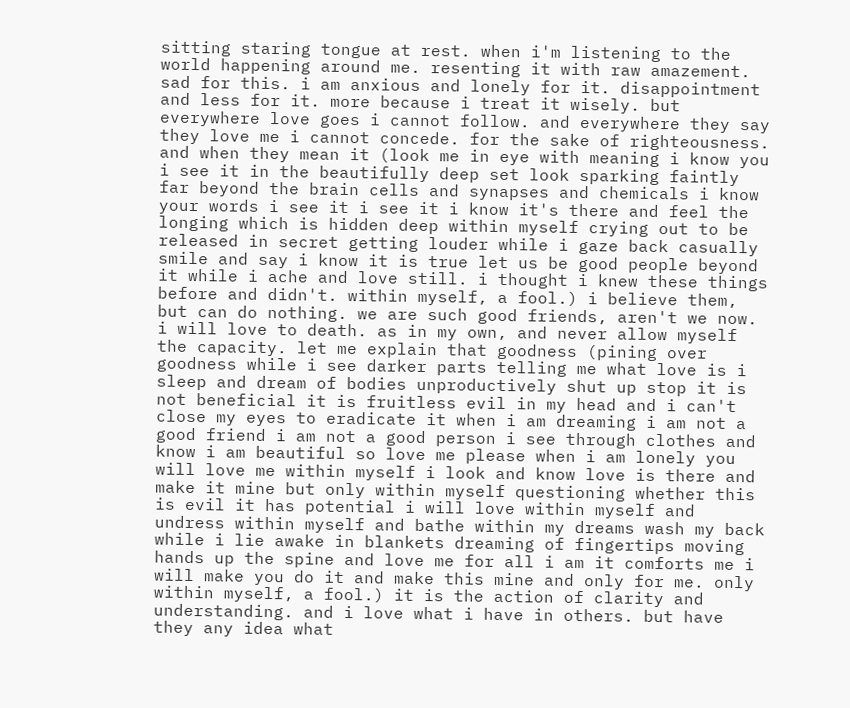sitting staring tongue at rest. when i'm listening to the world happening around me. resenting it with raw amazement. sad for this. i am anxious and lonely for it. disappointment and less for it. more because i treat it wisely. but everywhere love goes i cannot follow. and everywhere they say they love me i cannot concede. for the sake of righteousness. and when they mean it (look me in eye with meaning i know you i see it in the beautifully deep set look sparking faintly far beyond the brain cells and synapses and chemicals i know your words i see it i see it i know it's there and feel the longing which is hidden deep within myself crying out to be released in secret getting louder while i gaze back casually smile and say i know it is true let us be good people beyond it while i ache and love still. i thought i knew these things before and didn't. within myself, a fool.) i believe them, but can do nothing. we are such good friends, aren't we now. i will love to death. as in my own, and never allow myself the capacity. let me explain that goodness (pining over goodness while i see darker parts telling me what love is i sleep and dream of bodies unproductively shut up stop it is not beneficial it is fruitless evil in my head and i can't close my eyes to eradicate it when i am dreaming i am not a good friend i am not a good person i see through clothes and know i am beautiful so love me please when i am lonely you will love me within myself i look and know love is there and make it mine but only within myself questioning whether this is evil it has potential i will love within myself and undress within myself and bathe within my dreams wash my back while i lie awake in blankets dreaming of fingertips moving hands up the spine and love me for all i am it comforts me i will make you do it and make this mine and only for me. only within myself, a fool.) it is the action of clarity and understanding. and i love what i have in others. but have they any idea what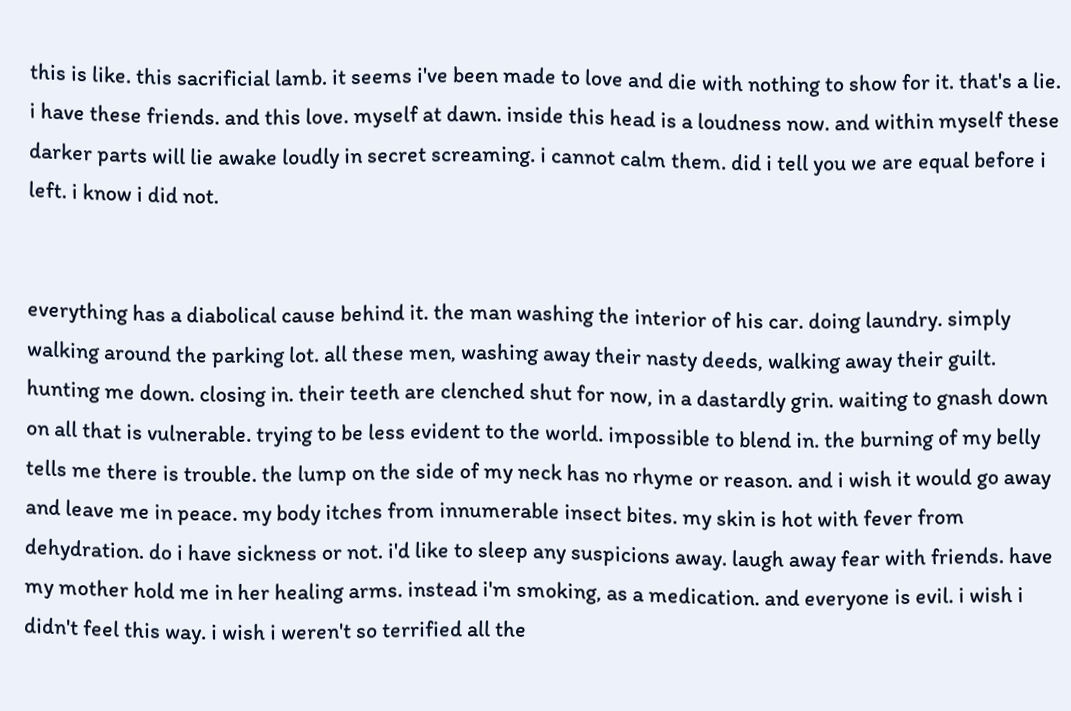this is like. this sacrificial lamb. it seems i've been made to love and die with nothing to show for it. that's a lie. i have these friends. and this love. myself at dawn. inside this head is a loudness now. and within myself these darker parts will lie awake loudly in secret screaming. i cannot calm them. did i tell you we are equal before i left. i know i did not.


everything has a diabolical cause behind it. the man washing the interior of his car. doing laundry. simply walking around the parking lot. all these men, washing away their nasty deeds, walking away their guilt. hunting me down. closing in. their teeth are clenched shut for now, in a dastardly grin. waiting to gnash down on all that is vulnerable. trying to be less evident to the world. impossible to blend in. the burning of my belly tells me there is trouble. the lump on the side of my neck has no rhyme or reason. and i wish it would go away and leave me in peace. my body itches from innumerable insect bites. my skin is hot with fever from dehydration. do i have sickness or not. i'd like to sleep any suspicions away. laugh away fear with friends. have my mother hold me in her healing arms. instead i'm smoking, as a medication. and everyone is evil. i wish i didn't feel this way. i wish i weren't so terrified all the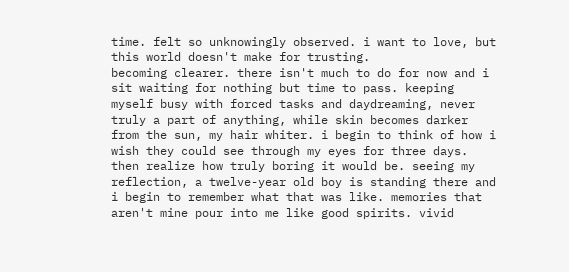time. felt so unknowingly observed. i want to love, but this world doesn't make for trusting.
becoming clearer. there isn't much to do for now and i sit waiting for nothing but time to pass. keeping myself busy with forced tasks and daydreaming, never truly a part of anything, while skin becomes darker from the sun, my hair whiter. i begin to think of how i wish they could see through my eyes for three days. then realize how truly boring it would be. seeing my reflection, a twelve-year old boy is standing there and i begin to remember what that was like. memories that aren't mine pour into me like good spirits. vivid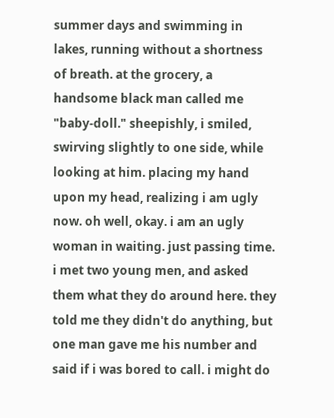summer days and swimming in lakes, running without a shortness of breath. at the grocery, a handsome black man called me "baby-doll." sheepishly, i smiled, swirving slightly to one side, while looking at him. placing my hand upon my head, realizing i am ugly now. oh well, okay. i am an ugly woman in waiting. just passing time. i met two young men, and asked them what they do around here. they told me they didn't do anything, but one man gave me his number and said if i was bored to call. i might do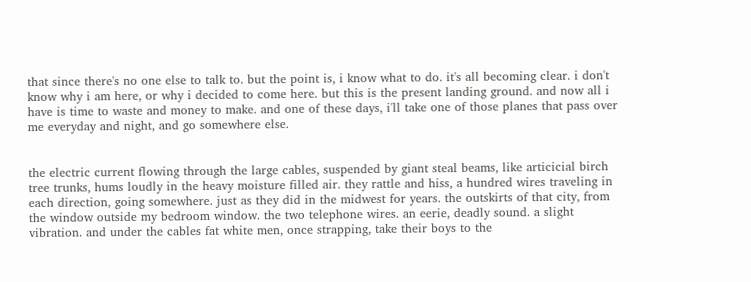that since there's no one else to talk to. but the point is, i know what to do. it's all becoming clear. i don't know why i am here, or why i decided to come here. but this is the present landing ground. and now all i have is time to waste and money to make. and one of these days, i'll take one of those planes that pass over me everyday and night, and go somewhere else.


the electric current flowing through the large cables, suspended by giant steal beams, like articicial birch tree trunks, hums loudly in the heavy moisture filled air. they rattle and hiss, a hundred wires traveling in each direction, going somewhere. just as they did in the midwest for years. the outskirts of that city, from the window outside my bedroom window. the two telephone wires. an eerie, deadly sound. a slight vibration. and under the cables fat white men, once strapping, take their boys to the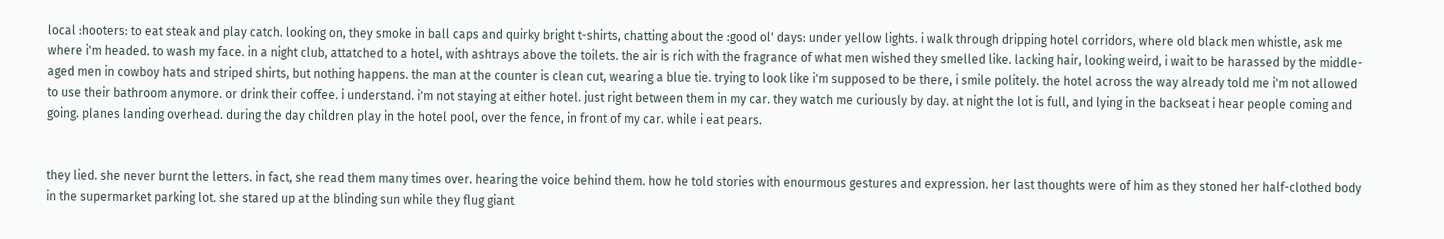local :hooters: to eat steak and play catch. looking on, they smoke in ball caps and quirky bright t-shirts, chatting about the :good ol' days: under yellow lights. i walk through dripping hotel corridors, where old black men whistle, ask me where i'm headed. to wash my face. in a night club, attatched to a hotel, with ashtrays above the toilets. the air is rich with the fragrance of what men wished they smelled like. lacking hair, looking weird, i wait to be harassed by the middle-aged men in cowboy hats and striped shirts, but nothing happens. the man at the counter is clean cut, wearing a blue tie. trying to look like i'm supposed to be there, i smile politely. the hotel across the way already told me i'm not allowed to use their bathroom anymore. or drink their coffee. i understand. i'm not staying at either hotel. just right between them in my car. they watch me curiously by day. at night the lot is full, and lying in the backseat i hear people coming and going. planes landing overhead. during the day children play in the hotel pool, over the fence, in front of my car. while i eat pears.


they lied. she never burnt the letters. in fact, she read them many times over. hearing the voice behind them. how he told stories with enourmous gestures and expression. her last thoughts were of him as they stoned her half-clothed body in the supermarket parking lot. she stared up at the blinding sun while they flug giant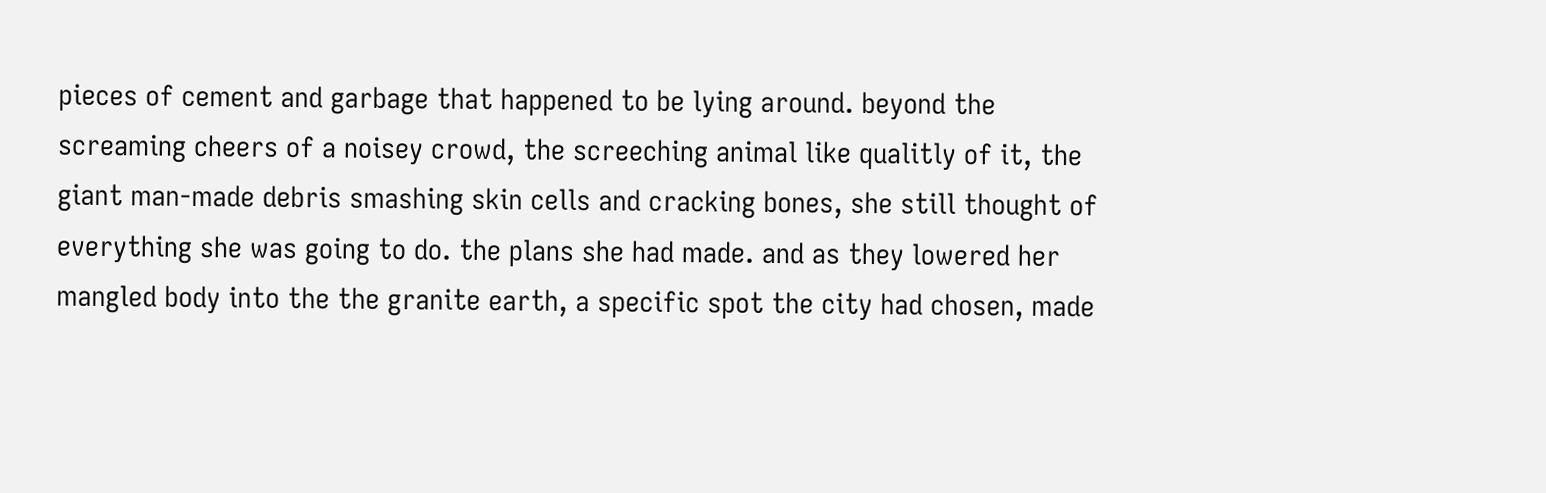pieces of cement and garbage that happened to be lying around. beyond the screaming cheers of a noisey crowd, the screeching animal like qualitly of it, the giant man-made debris smashing skin cells and cracking bones, she still thought of everything she was going to do. the plans she had made. and as they lowered her mangled body into the the granite earth, a specific spot the city had chosen, made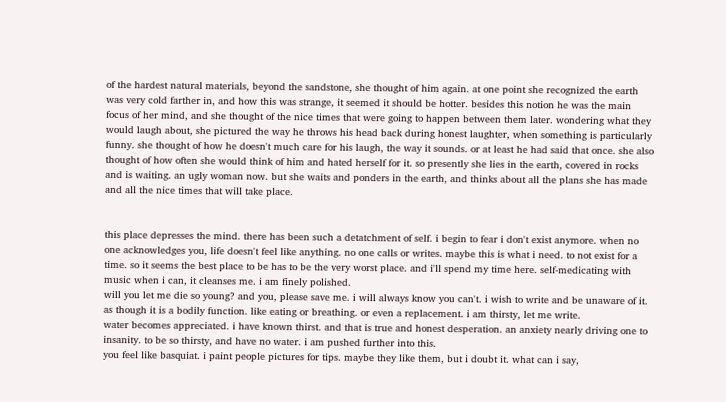of the hardest natural materials, beyond the sandstone, she thought of him again. at one point she recognized the earth was very cold farther in, and how this was strange, it seemed it should be hotter. besides this notion he was the main focus of her mind, and she thought of the nice times that were going to happen between them later. wondering what they would laugh about, she pictured the way he throws his head back during honest laughter, when something is particularly funny. she thought of how he doesn't much care for his laugh, the way it sounds. or at least he had said that once. she also thought of how often she would think of him and hated herself for it. so presently she lies in the earth, covered in rocks and is waiting. an ugly woman now. but she waits and ponders in the earth, and thinks about all the plans she has made and all the nice times that will take place.


this place depresses the mind. there has been such a detatchment of self. i begin to fear i don't exist anymore. when no one acknowledges you, life doesn't feel like anything. no one calls or writes. maybe this is what i need. to not exist for a time. so it seems the best place to be has to be the very worst place. and i'll spend my time here. self-medicating with music when i can, it cleanses me. i am finely polished.
will you let me die so young? and you, please save me. i will always know you can't. i wish to write and be unaware of it. as though it is a bodily function. like eating or breathing. or even a replacement. i am thirsty, let me write.
water becomes appreciated. i have known thirst. and that is true and honest desperation. an anxiety nearly driving one to insanity. to be so thirsty, and have no water. i am pushed further into this.
you feel like basquiat. i paint people pictures for tips. maybe they like them, but i doubt it. what can i say,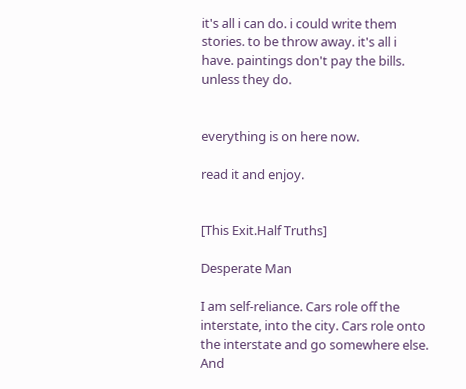it's all i can do. i could write them stories. to be throw away. it's all i have. paintings don't pay the bills. unless they do.


everything is on here now.

read it and enjoy.


[This Exit.Half Truths]

Desperate Man

I am self-reliance. Cars role off the interstate, into the city. Cars role onto the interstate and go somewhere else. And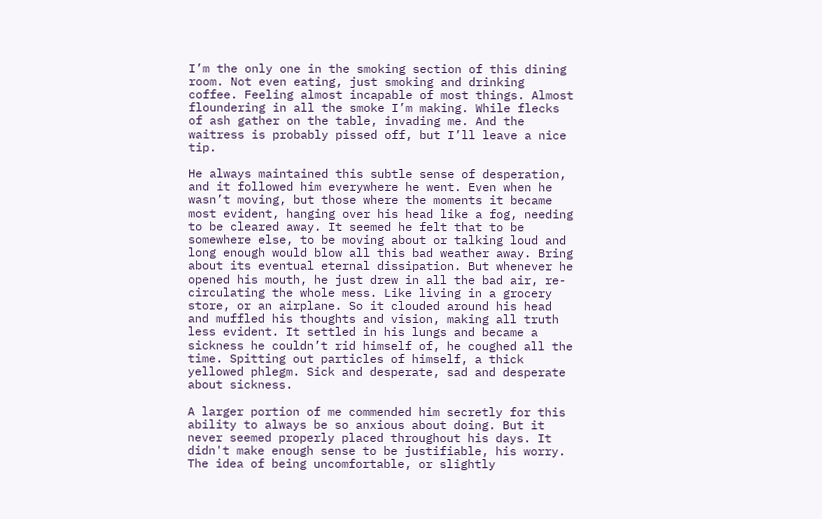I’m the only one in the smoking section of this dining room. Not even eating, just smoking and drinking coffee. Feeling almost incapable of most things. Almost floundering in all the smoke I’m making. While flecks of ash gather on the table, invading me. And the waitress is probably pissed off, but I’ll leave a nice tip.

He always maintained this subtle sense of desperation, and it followed him everywhere he went. Even when he wasn’t moving, but those where the moments it became most evident, hanging over his head like a fog, needing to be cleared away. It seemed he felt that to be somewhere else, to be moving about or talking loud and long enough would blow all this bad weather away. Bring about its eventual eternal dissipation. But whenever he opened his mouth, he just drew in all the bad air, re-circulating the whole mess. Like living in a grocery store, or an airplane. So it clouded around his head and muffled his thoughts and vision, making all truth less evident. It settled in his lungs and became a sickness he couldn’t rid himself of, he coughed all the time. Spitting out particles of himself, a thick yellowed phlegm. Sick and desperate, sad and desperate about sickness.

A larger portion of me commended him secretly for this ability to always be so anxious about doing. But it never seemed properly placed throughout his days. It didn't make enough sense to be justifiable, his worry. The idea of being uncomfortable, or slightly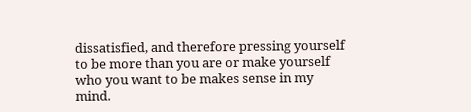dissatisfied, and therefore pressing yourself to be more than you are or make yourself who you want to be makes sense in my mind.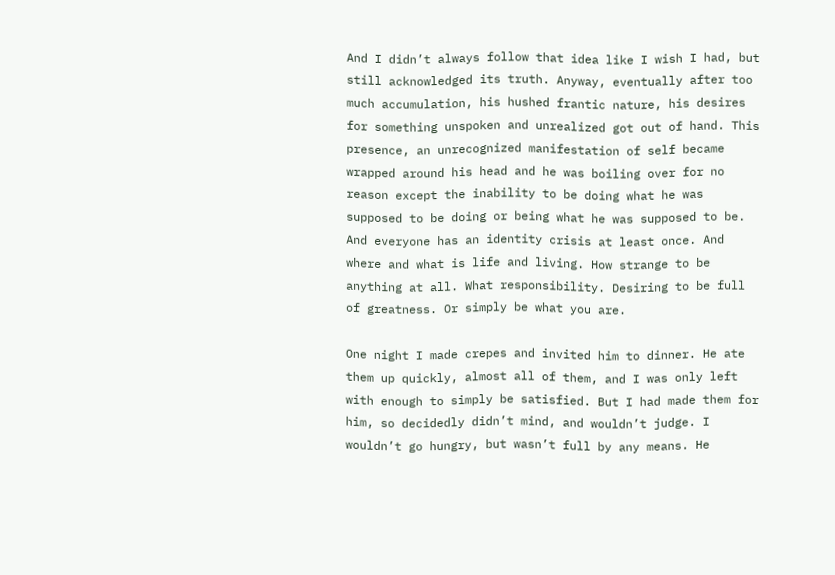And I didn’t always follow that idea like I wish I had, but still acknowledged its truth. Anyway, eventually after too much accumulation, his hushed frantic nature, his desires for something unspoken and unrealized got out of hand. This presence, an unrecognized manifestation of self became wrapped around his head and he was boiling over for no reason except the inability to be doing what he was supposed to be doing or being what he was supposed to be. And everyone has an identity crisis at least once. And where and what is life and living. How strange to be anything at all. What responsibility. Desiring to be full of greatness. Or simply be what you are.

One night I made crepes and invited him to dinner. He ate them up quickly, almost all of them, and I was only left with enough to simply be satisfied. But I had made them for him, so decidedly didn’t mind, and wouldn’t judge. I wouldn’t go hungry, but wasn’t full by any means. He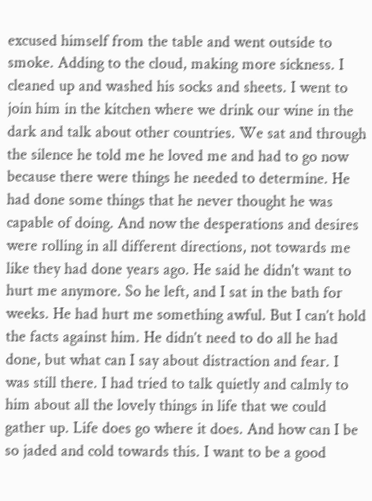excused himself from the table and went outside to smoke. Adding to the cloud, making more sickness. I cleaned up and washed his socks and sheets. I went to join him in the kitchen where we drink our wine in the dark and talk about other countries. We sat and through the silence he told me he loved me and had to go now because there were things he needed to determine. He had done some things that he never thought he was capable of doing. And now the desperations and desires were rolling in all different directions, not towards me like they had done years ago. He said he didn't want to hurt me anymore. So he left, and I sat in the bath for weeks. He had hurt me something awful. But I can’t hold the facts against him. He didn’t need to do all he had done, but what can I say about distraction and fear. I was still there. I had tried to talk quietly and calmly to him about all the lovely things in life that we could gather up. Life does go where it does. And how can I be so jaded and cold towards this. I want to be a good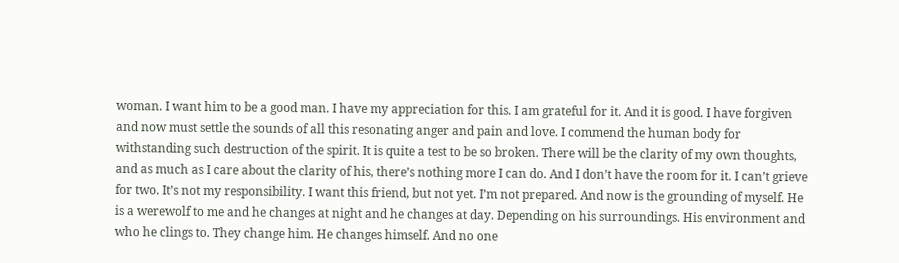woman. I want him to be a good man. I have my appreciation for this. I am grateful for it. And it is good. I have forgiven and now must settle the sounds of all this resonating anger and pain and love. I commend the human body for withstanding such destruction of the spirit. It is quite a test to be so broken. There will be the clarity of my own thoughts, and as much as I care about the clarity of his, there’s nothing more I can do. And I don’t have the room for it. I can’t grieve for two. It’s not my responsibility. I want this friend, but not yet. I’m not prepared. And now is the grounding of myself. He is a werewolf to me and he changes at night and he changes at day. Depending on his surroundings. His environment and who he clings to. They change him. He changes himself. And no one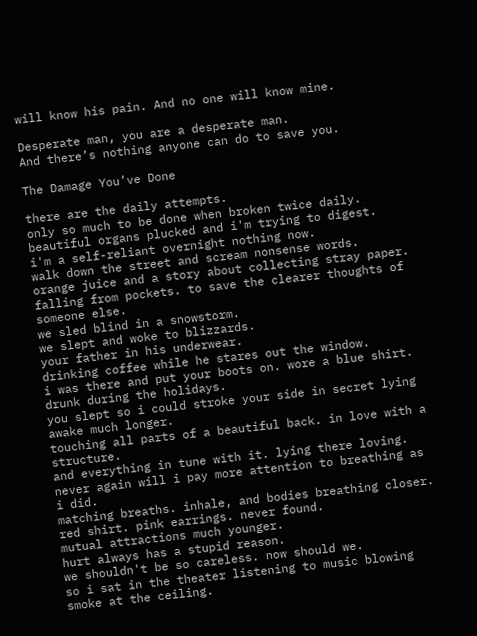will know his pain. And no one will know mine.

Desperate man, you are a desperate man.
And there’s nothing anyone can do to save you.

The Damage You’ve Done

there are the daily attempts.
only so much to be done when broken twice daily.
beautiful organs plucked and i'm trying to digest.
i'm a self-reliant overnight nothing now.
walk down the street and scream nonsense words.
orange juice and a story about collecting stray paper.
falling from pockets. to save the clearer thoughts of someone else.
we sled blind in a snowstorm.
we slept and woke to blizzards.
your father in his underwear.
drinking coffee while he stares out the window.
i was there and put your boots on. wore a blue shirt.
drunk during the holidays.
you slept so i could stroke your side in secret lying awake much longer.
touching all parts of a beautiful back. in love with a structure.
and everything in tune with it. lying there loving.
never again will i pay more attention to breathing as i did.
matching breaths. inhale, and bodies breathing closer.
red shirt. pink earrings. never found.
mutual attractions much younger.
hurt always has a stupid reason.
we shouldn't be so careless. now should we.
so i sat in the theater listening to music blowing smoke at the ceiling.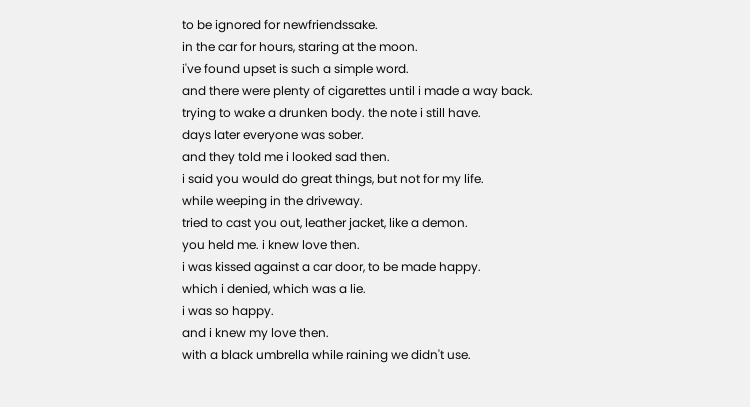to be ignored for newfriendssake.
in the car for hours, staring at the moon.
i've found upset is such a simple word.
and there were plenty of cigarettes until i made a way back.
trying to wake a drunken body. the note i still have.
days later everyone was sober.
and they told me i looked sad then.
i said you would do great things, but not for my life.
while weeping in the driveway.
tried to cast you out, leather jacket, like a demon.
you held me. i knew love then.
i was kissed against a car door, to be made happy.
which i denied, which was a lie.
i was so happy.
and i knew my love then.
with a black umbrella while raining we didn't use.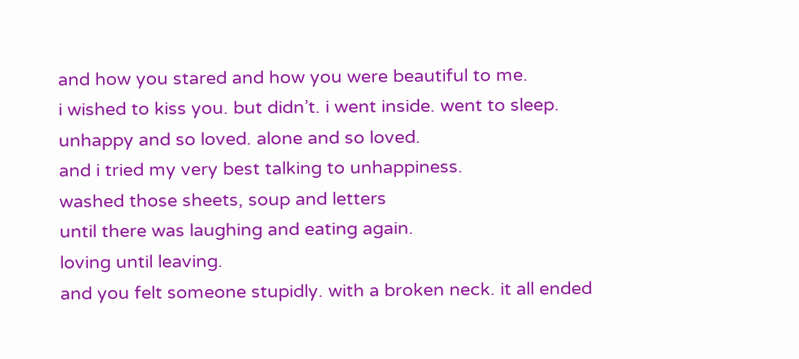and how you stared and how you were beautiful to me.
i wished to kiss you. but didn’t. i went inside. went to sleep.
unhappy and so loved. alone and so loved.
and i tried my very best talking to unhappiness.
washed those sheets, soup and letters
until there was laughing and eating again.
loving until leaving.
and you felt someone stupidly. with a broken neck. it all ended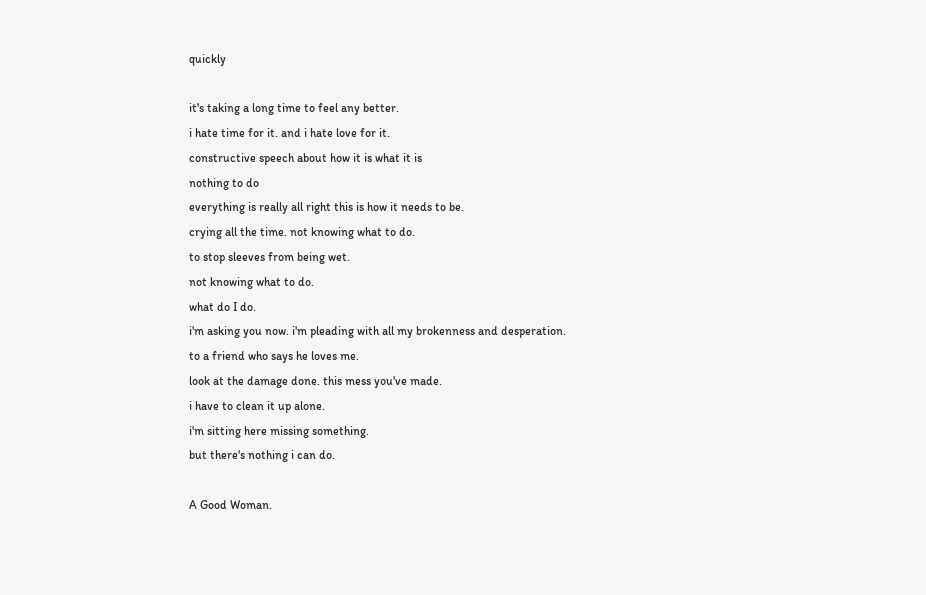quickly

it's taking a long time to feel any better.
i hate time for it. and i hate love for it.
constructive speech about how it is what it is
nothing to do
everything is really all right this is how it needs to be.
crying all the time. not knowing what to do.
to stop sleeves from being wet.
not knowing what to do.
what do I do.
i'm asking you now. i'm pleading with all my brokenness and desperation.
to a friend who says he loves me.
look at the damage done. this mess you've made.
i have to clean it up alone.
i'm sitting here missing something.
but there's nothing i can do.

A Good Woman.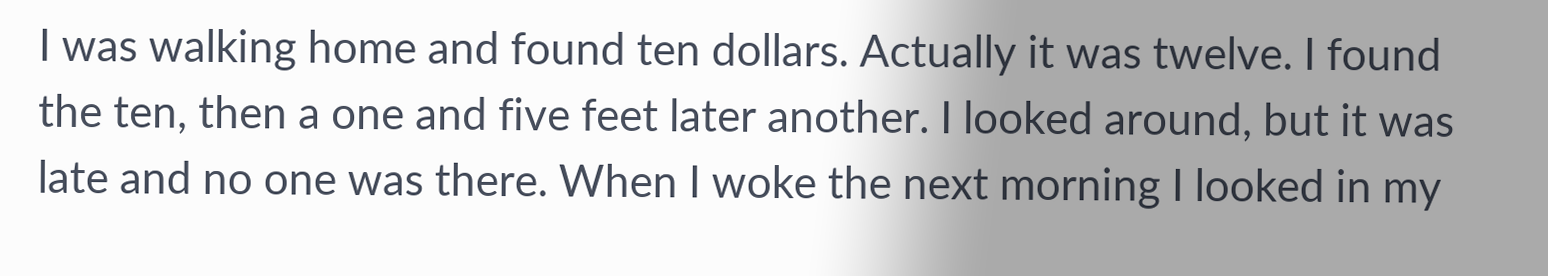I was walking home and found ten dollars. Actually it was twelve. I found the ten, then a one and five feet later another. I looked around, but it was late and no one was there. When I woke the next morning I looked in my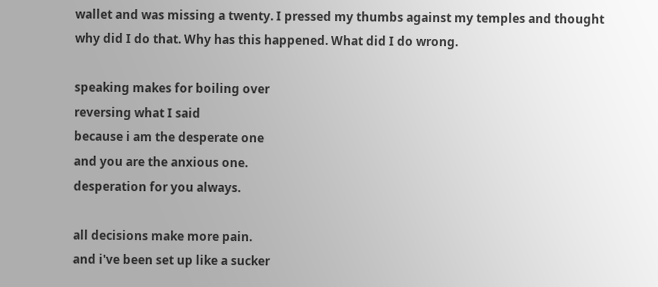wallet and was missing a twenty. I pressed my thumbs against my temples and thought why did I do that. Why has this happened. What did I do wrong.

speaking makes for boiling over
reversing what I said
because i am the desperate one
and you are the anxious one.
desperation for you always.

all decisions make more pain.
and i've been set up like a sucker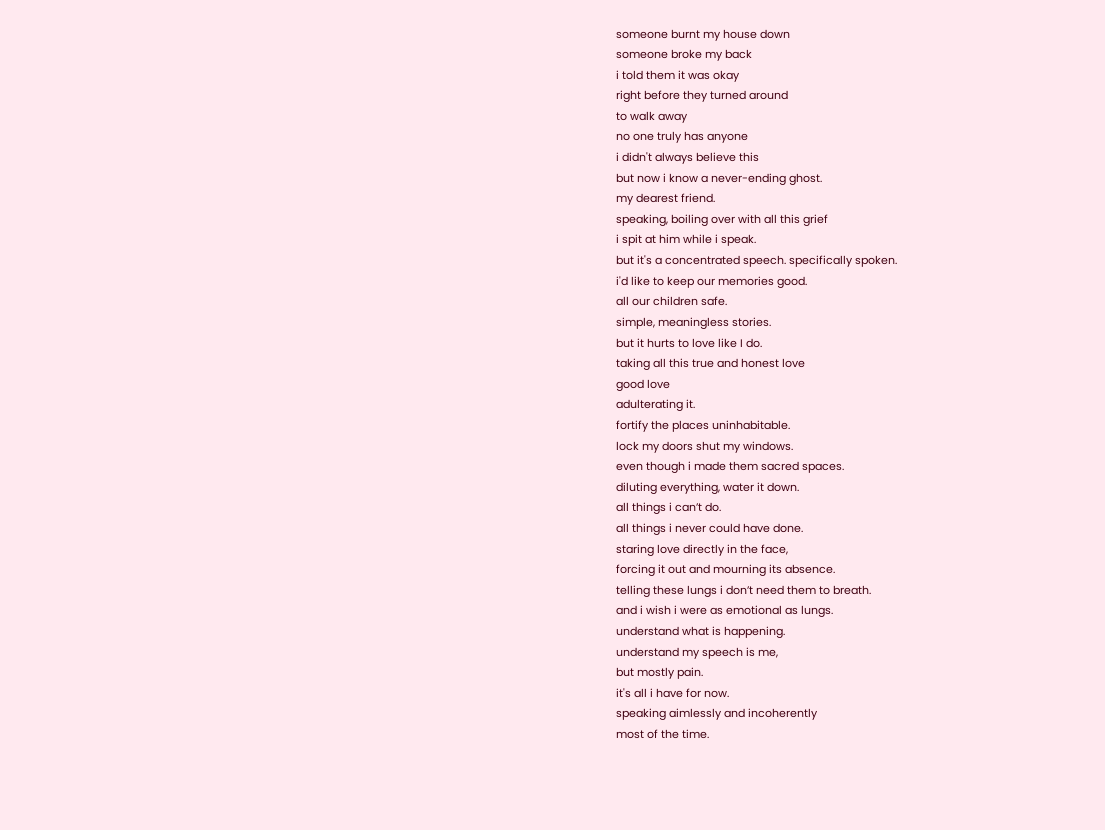someone burnt my house down
someone broke my back
i told them it was okay
right before they turned around
to walk away
no one truly has anyone
i didn't always believe this
but now i know a never-ending ghost.
my dearest friend.
speaking, boiling over with all this grief
i spit at him while i speak.
but it's a concentrated speech. specifically spoken.
i'd like to keep our memories good.
all our children safe.
simple, meaningless stories.
but it hurts to love like I do.
taking all this true and honest love
good love
adulterating it.
fortify the places uninhabitable.
lock my doors shut my windows.
even though i made them sacred spaces.
diluting everything, water it down.
all things i can’t do.
all things i never could have done.
staring love directly in the face,
forcing it out and mourning its absence.
telling these lungs i don’t need them to breath.
and i wish i were as emotional as lungs.
understand what is happening.
understand my speech is me,
but mostly pain.
it's all i have for now.
speaking aimlessly and incoherently
most of the time.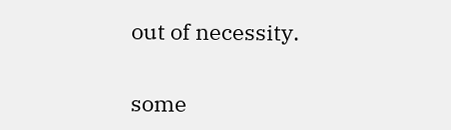out of necessity.


some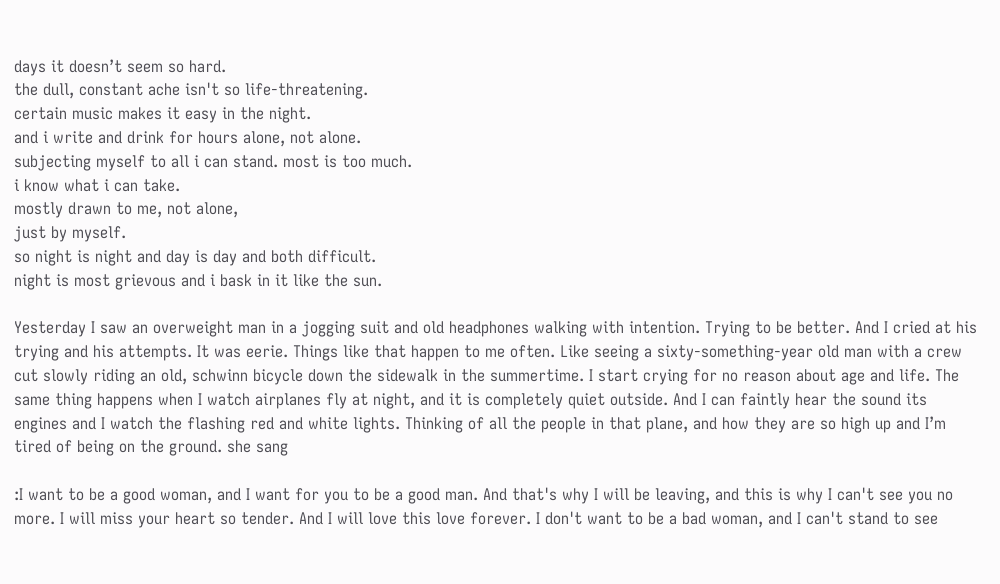days it doesn’t seem so hard.
the dull, constant ache isn't so life-threatening.
certain music makes it easy in the night.
and i write and drink for hours alone, not alone.
subjecting myself to all i can stand. most is too much.
i know what i can take.
mostly drawn to me, not alone,
just by myself.
so night is night and day is day and both difficult.
night is most grievous and i bask in it like the sun.

Yesterday I saw an overweight man in a jogging suit and old headphones walking with intention. Trying to be better. And I cried at his trying and his attempts. It was eerie. Things like that happen to me often. Like seeing a sixty-something-year old man with a crew cut slowly riding an old, schwinn bicycle down the sidewalk in the summertime. I start crying for no reason about age and life. The same thing happens when I watch airplanes fly at night, and it is completely quiet outside. And I can faintly hear the sound its engines and I watch the flashing red and white lights. Thinking of all the people in that plane, and how they are so high up and I’m tired of being on the ground. she sang

:I want to be a good woman, and I want for you to be a good man. And that's why I will be leaving, and this is why I can't see you no more. I will miss your heart so tender. And I will love this love forever. I don't want to be a bad woman, and I can't stand to see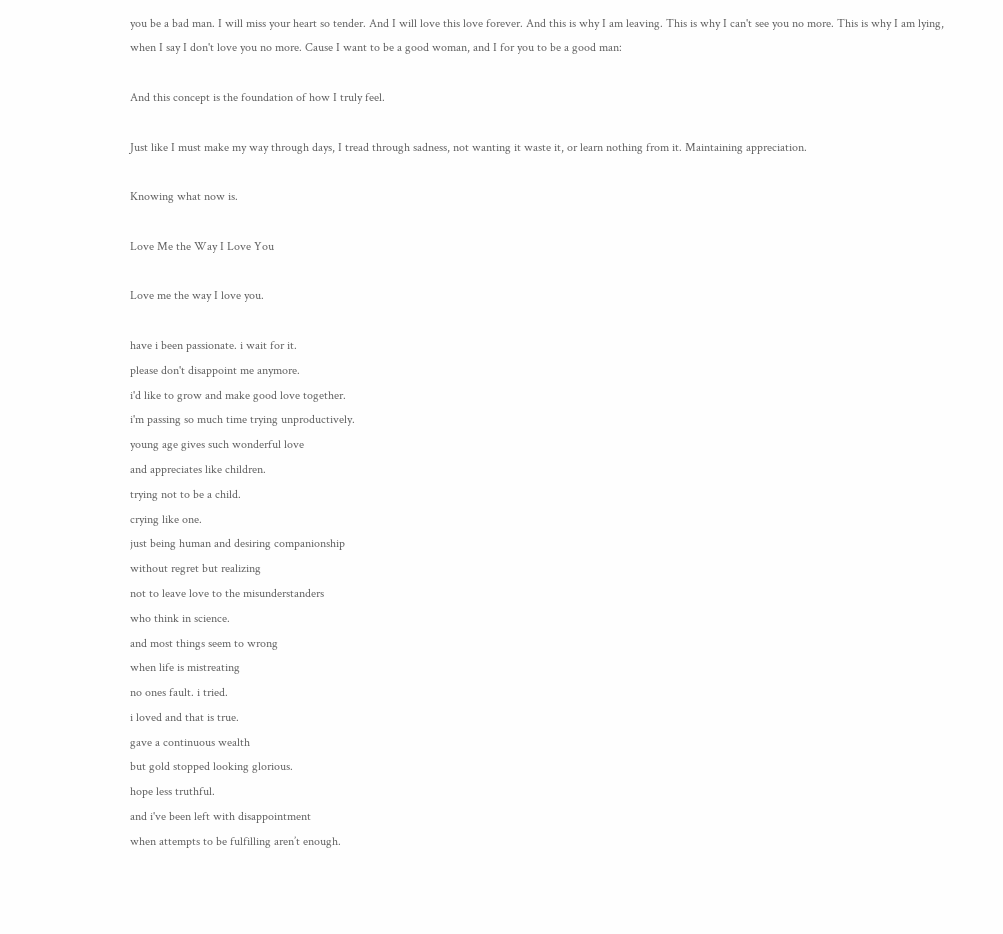you be a bad man. I will miss your heart so tender. And I will love this love forever. And this is why I am leaving. This is why I can't see you no more. This is why I am lying, when I say I don't love you no more. Cause I want to be a good woman, and I for you to be a good man:

And this concept is the foundation of how I truly feel.

Just like I must make my way through days, I tread through sadness, not wanting it waste it, or learn nothing from it. Maintaining appreciation.

Knowing what now is.

Love Me the Way I Love You

Love me the way I love you.

have i been passionate. i wait for it.
please don't disappoint me anymore.
i'd like to grow and make good love together.
i'm passing so much time trying unproductively.
young age gives such wonderful love
and appreciates like children.
trying not to be a child.
crying like one.
just being human and desiring companionship
without regret but realizing
not to leave love to the misunderstanders
who think in science.
and most things seem to wrong
when life is mistreating
no ones fault. i tried.
i loved and that is true.
gave a continuous wealth
but gold stopped looking glorious.
hope less truthful.
and i've been left with disappointment
when attempts to be fulfilling aren’t enough.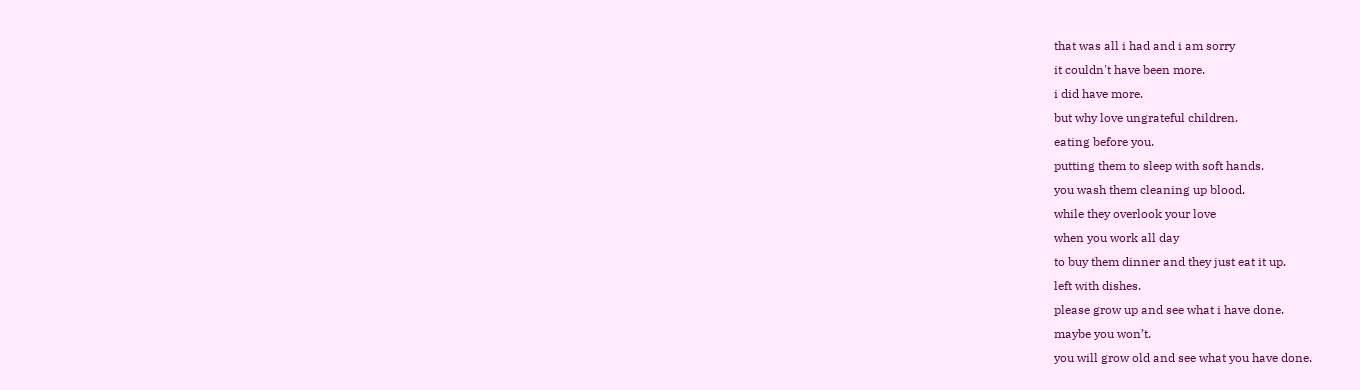that was all i had and i am sorry
it couldn't have been more.
i did have more.
but why love ungrateful children.
eating before you.
putting them to sleep with soft hands.
you wash them cleaning up blood.
while they overlook your love
when you work all day
to buy them dinner and they just eat it up.
left with dishes.
please grow up and see what i have done.
maybe you won’t.
you will grow old and see what you have done.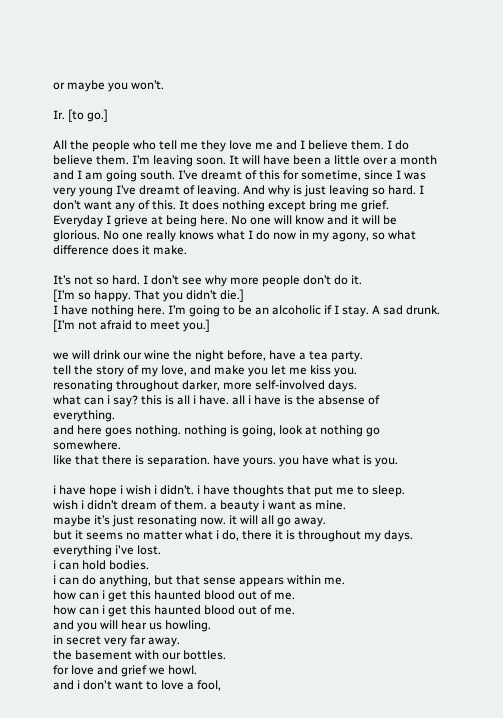or maybe you won’t.

Ir. [to go.]

All the people who tell me they love me and I believe them. I do believe them. I’m leaving soon. It will have been a little over a month and I am going south. I’ve dreamt of this for sometime, since I was very young I’ve dreamt of leaving. And why is just leaving so hard. I don’t want any of this. It does nothing except bring me grief. Everyday I grieve at being here. No one will know and it will be glorious. No one really knows what I do now in my agony, so what difference does it make.

It’s not so hard. I don’t see why more people don’t do it.
[I’m so happy. That you didn’t die.]
I have nothing here. I’m going to be an alcoholic if I stay. A sad drunk.
[I’m not afraid to meet you.]

we will drink our wine the night before, have a tea party.
tell the story of my love, and make you let me kiss you.
resonating throughout darker, more self-involved days.
what can i say? this is all i have. all i have is the absense of everything.
and here goes nothing. nothing is going, look at nothing go somewhere.
like that there is separation. have yours. you have what is you.

i have hope i wish i didn’t. i have thoughts that put me to sleep.
wish i didn’t dream of them. a beauty i want as mine.
maybe it’s just resonating now. it will all go away.
but it seems no matter what i do, there it is throughout my days.
everything i've lost.
i can hold bodies.
i can do anything, but that sense appears within me.
how can i get this haunted blood out of me.
how can i get this haunted blood out of me.
and you will hear us howling.
in secret very far away.
the basement with our bottles.
for love and grief we howl.
and i don't want to love a fool,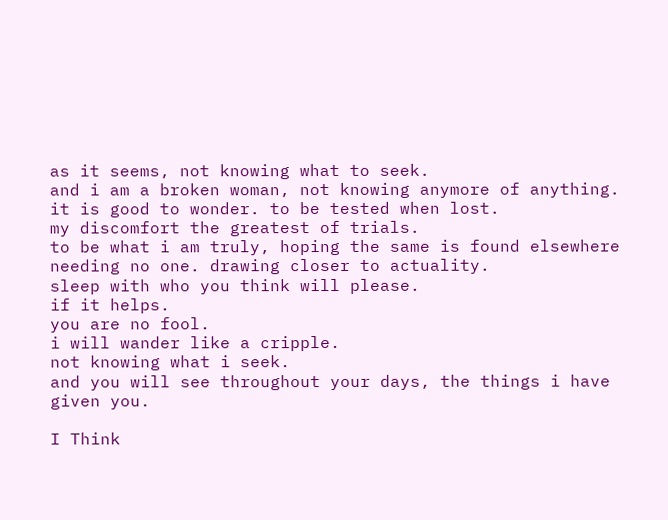as it seems, not knowing what to seek.
and i am a broken woman, not knowing anymore of anything.
it is good to wonder. to be tested when lost.
my discomfort the greatest of trials.
to be what i am truly, hoping the same is found elsewhere
needing no one. drawing closer to actuality.
sleep with who you think will please.
if it helps.
you are no fool.
i will wander like a cripple.
not knowing what i seek.
and you will see throughout your days, the things i have given you.

I Think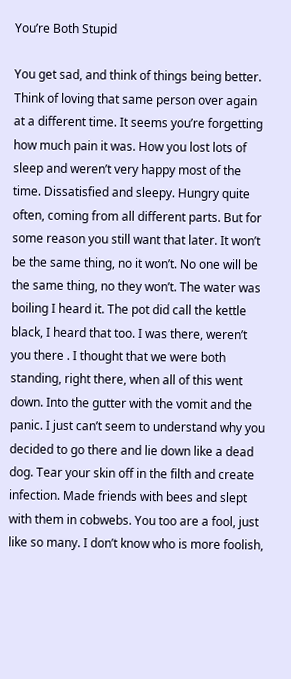You’re Both Stupid

You get sad, and think of things being better. Think of loving that same person over again at a different time. It seems you’re forgetting how much pain it was. How you lost lots of sleep and weren’t very happy most of the time. Dissatisfied and sleepy. Hungry quite often, coming from all different parts. But for some reason you still want that later. It won’t be the same thing, no it won’t. No one will be the same thing, no they won’t. The water was boiling I heard it. The pot did call the kettle black, I heard that too. I was there, weren’t you there . I thought that we were both standing, right there, when all of this went down. Into the gutter with the vomit and the panic. I just can’t seem to understand why you decided to go there and lie down like a dead dog. Tear your skin off in the filth and create infection. Made friends with bees and slept with them in cobwebs. You too are a fool, just like so many. I don’t know who is more foolish,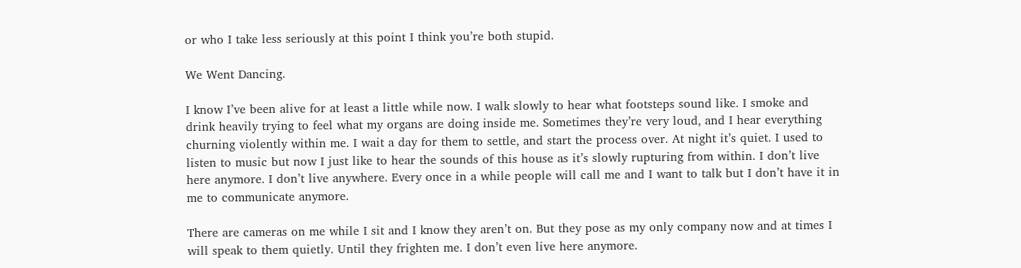or who I take less seriously at this point I think you’re both stupid.

We Went Dancing.

I know I’ve been alive for at least a little while now. I walk slowly to hear what footsteps sound like. I smoke and drink heavily trying to feel what my organs are doing inside me. Sometimes they’re very loud, and I hear everything churning violently within me. I wait a day for them to settle, and start the process over. At night it’s quiet. I used to listen to music but now I just like to hear the sounds of this house as it’s slowly rupturing from within. I don’t live here anymore. I don’t live anywhere. Every once in a while people will call me and I want to talk but I don’t have it in me to communicate anymore.

There are cameras on me while I sit and I know they aren’t on. But they pose as my only company now and at times I will speak to them quietly. Until they frighten me. I don’t even live here anymore.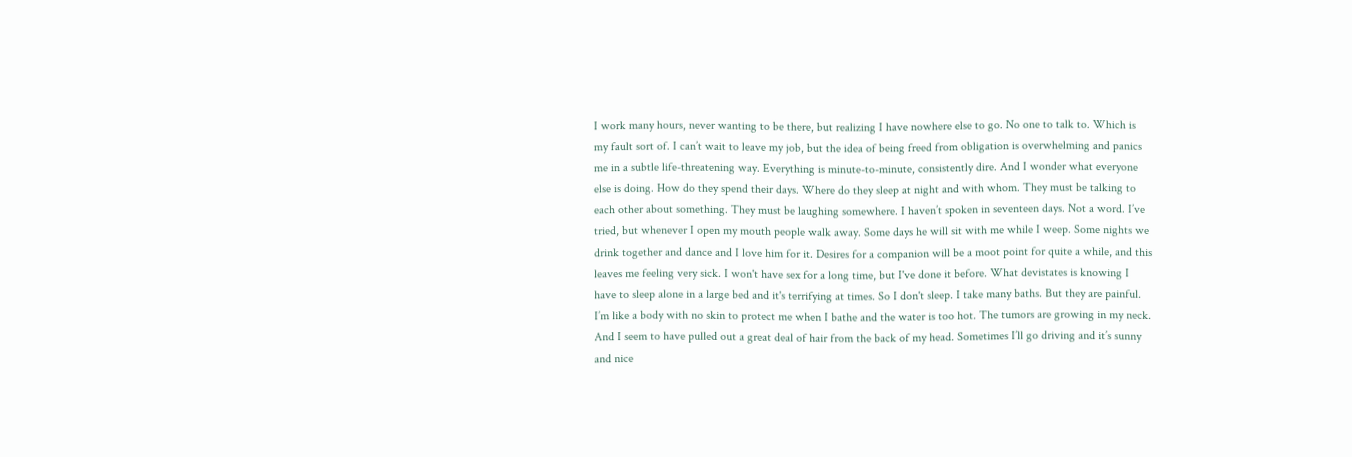I work many hours, never wanting to be there, but realizing I have nowhere else to go. No one to talk to. Which is my fault sort of. I can’t wait to leave my job, but the idea of being freed from obligation is overwhelming and panics me in a subtle life-threatening way. Everything is minute-to-minute, consistently dire. And I wonder what everyone else is doing. How do they spend their days. Where do they sleep at night and with whom. They must be talking to each other about something. They must be laughing somewhere. I haven’t spoken in seventeen days. Not a word. I’ve tried, but whenever I open my mouth people walk away. Some days he will sit with me while I weep. Some nights we drink together and dance and I love him for it. Desires for a companion will be a moot point for quite a while, and this leaves me feeling very sick. I won't have sex for a long time, but I've done it before. What devistates is knowing I have to sleep alone in a large bed and it's terrifying at times. So I don't sleep. I take many baths. But they are painful. I’m like a body with no skin to protect me when I bathe and the water is too hot. The tumors are growing in my neck. And I seem to have pulled out a great deal of hair from the back of my head. Sometimes I’ll go driving and it’s sunny and nice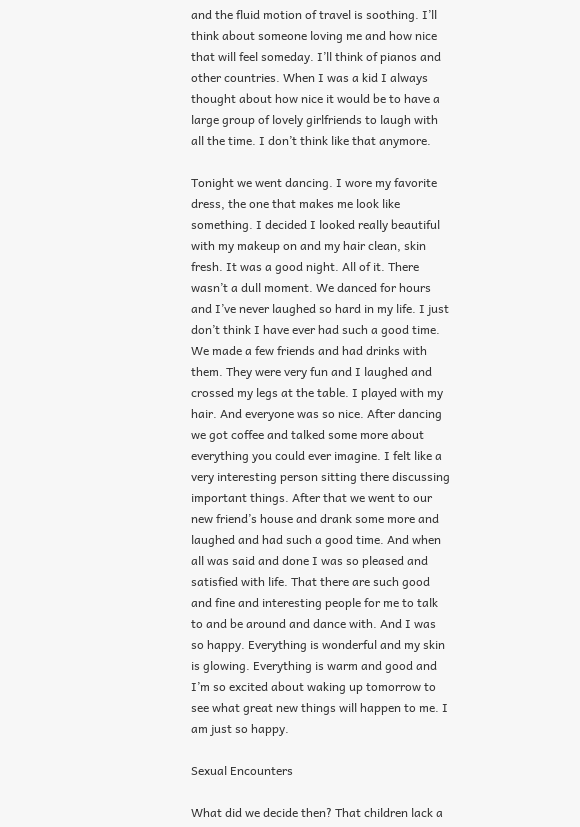and the fluid motion of travel is soothing. I’ll think about someone loving me and how nice that will feel someday. I’ll think of pianos and other countries. When I was a kid I always thought about how nice it would be to have a large group of lovely girlfriends to laugh with all the time. I don’t think like that anymore.

Tonight we went dancing. I wore my favorite dress, the one that makes me look like something. I decided I looked really beautiful with my makeup on and my hair clean, skin fresh. It was a good night. All of it. There wasn’t a dull moment. We danced for hours and I’ve never laughed so hard in my life. I just don’t think I have ever had such a good time. We made a few friends and had drinks with them. They were very fun and I laughed and crossed my legs at the table. I played with my hair. And everyone was so nice. After dancing we got coffee and talked some more about everything you could ever imagine. I felt like a very interesting person sitting there discussing important things. After that we went to our new friend’s house and drank some more and laughed and had such a good time. And when all was said and done I was so pleased and satisfied with life. That there are such good and fine and interesting people for me to talk to and be around and dance with. And I was so happy. Everything is wonderful and my skin is glowing. Everything is warm and good and I’m so excited about waking up tomorrow to see what great new things will happen to me. I am just so happy.

Sexual Encounters

What did we decide then? That children lack a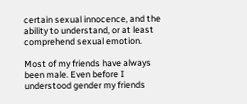certain sexual innocence, and the ability to understand, or at least comprehend sexual emotion.

Most of my friends have always been male. Even before I understood gender my friends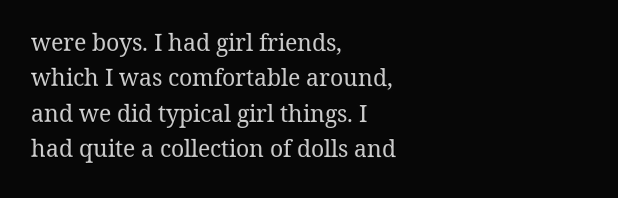were boys. I had girl friends, which I was comfortable around, and we did typical girl things. I had quite a collection of dolls and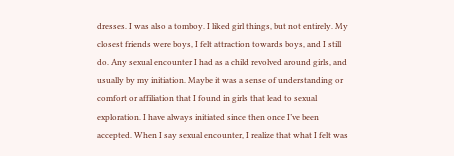dresses. I was also a tomboy. I liked girl things, but not entirely. My closest friends were boys, I felt attraction towards boys, and I still do. Any sexual encounter I had as a child revolved around girls, and usually by my initiation. Maybe it was a sense of understanding or comfort or affiliation that I found in girls that lead to sexual exploration. I have always initiated since then once I’ve been accepted. When I say sexual encounter, I realize that what I felt was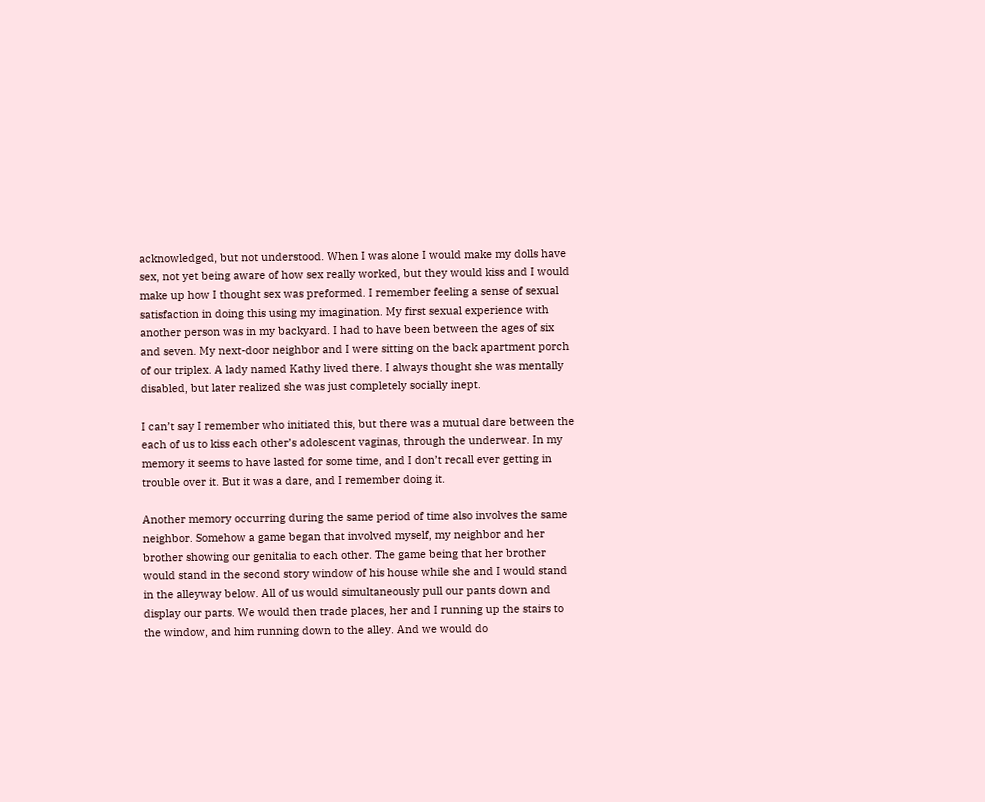acknowledged, but not understood. When I was alone I would make my dolls have sex, not yet being aware of how sex really worked, but they would kiss and I would make up how I thought sex was preformed. I remember feeling a sense of sexual satisfaction in doing this using my imagination. My first sexual experience with another person was in my backyard. I had to have been between the ages of six and seven. My next-door neighbor and I were sitting on the back apartment porch of our triplex. A lady named Kathy lived there. I always thought she was mentally disabled, but later realized she was just completely socially inept.

I can’t say I remember who initiated this, but there was a mutual dare between the each of us to kiss each other’s adolescent vaginas, through the underwear. In my memory it seems to have lasted for some time, and I don’t recall ever getting in trouble over it. But it was a dare, and I remember doing it.

Another memory occurring during the same period of time also involves the same neighbor. Somehow a game began that involved myself, my neighbor and her brother showing our genitalia to each other. The game being that her brother would stand in the second story window of his house while she and I would stand in the alleyway below. All of us would simultaneously pull our pants down and display our parts. We would then trade places, her and I running up the stairs to the window, and him running down to the alley. And we would do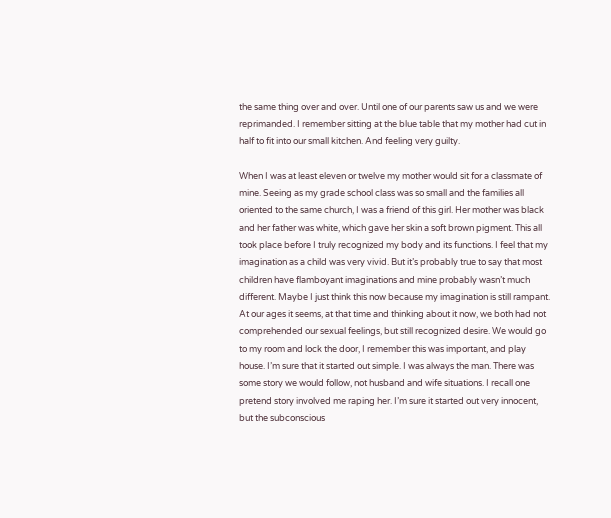the same thing over and over. Until one of our parents saw us and we were reprimanded. I remember sitting at the blue table that my mother had cut in half to fit into our small kitchen. And feeling very guilty.

When I was at least eleven or twelve my mother would sit for a classmate of mine. Seeing as my grade school class was so small and the families all oriented to the same church, I was a friend of this girl. Her mother was black and her father was white, which gave her skin a soft brown pigment. This all took place before I truly recognized my body and its functions. I feel that my imagination as a child was very vivid. But it’s probably true to say that most children have flamboyant imaginations and mine probably wasn’t much different. Maybe I just think this now because my imagination is still rampant. At our ages it seems, at that time and thinking about it now, we both had not comprehended our sexual feelings, but still recognized desire. We would go to my room and lock the door, I remember this was important, and play house. I’m sure that it started out simple. I was always the man. There was some story we would follow, not husband and wife situations. I recall one pretend story involved me raping her. I’m sure it started out very innocent, but the subconscious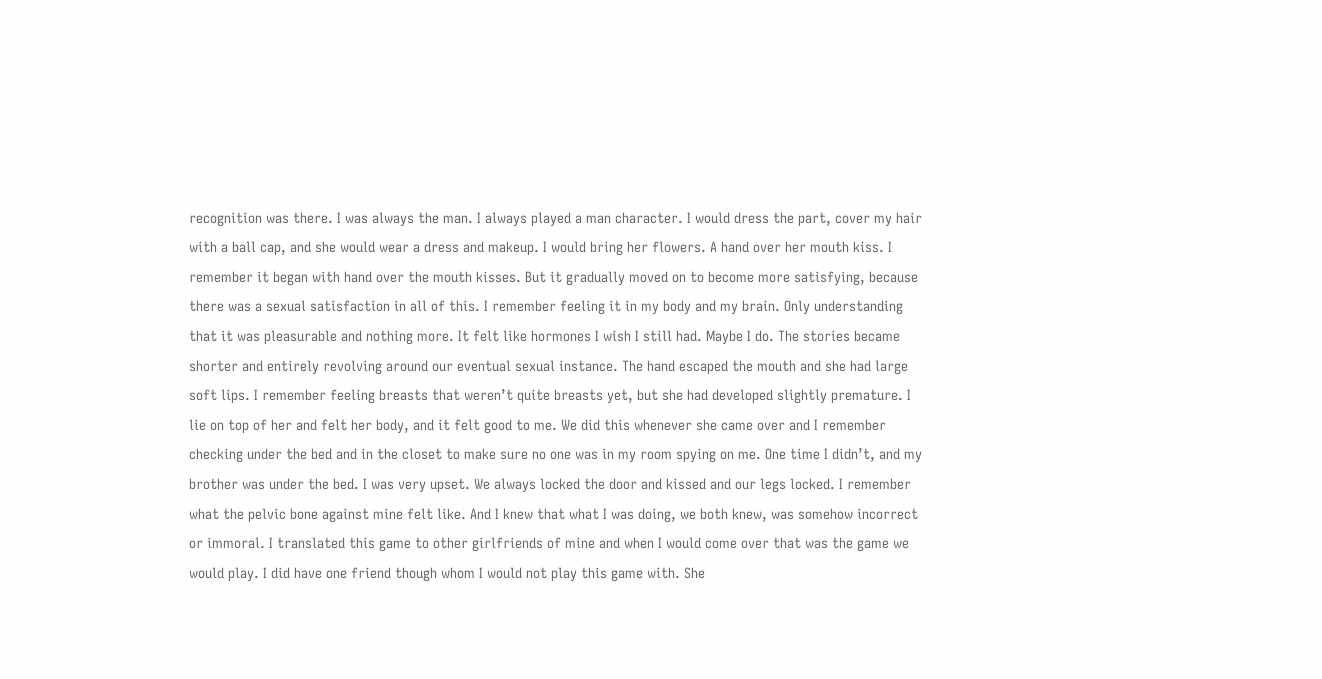recognition was there. I was always the man. I always played a man character. I would dress the part, cover my hair with a ball cap, and she would wear a dress and makeup. I would bring her flowers. A hand over her mouth kiss. I remember it began with hand over the mouth kisses. But it gradually moved on to become more satisfying, because there was a sexual satisfaction in all of this. I remember feeling it in my body and my brain. Only understanding that it was pleasurable and nothing more. It felt like hormones I wish I still had. Maybe I do. The stories became shorter and entirely revolving around our eventual sexual instance. The hand escaped the mouth and she had large soft lips. I remember feeling breasts that weren’t quite breasts yet, but she had developed slightly premature. I lie on top of her and felt her body, and it felt good to me. We did this whenever she came over and I remember checking under the bed and in the closet to make sure no one was in my room spying on me. One time I didn’t, and my brother was under the bed. I was very upset. We always locked the door and kissed and our legs locked. I remember what the pelvic bone against mine felt like. And I knew that what I was doing, we both knew, was somehow incorrect or immoral. I translated this game to other girlfriends of mine and when I would come over that was the game we would play. I did have one friend though whom I would not play this game with. She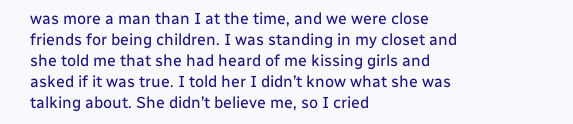was more a man than I at the time, and we were close friends for being children. I was standing in my closet and she told me that she had heard of me kissing girls and asked if it was true. I told her I didn’t know what she was talking about. She didn’t believe me, so I cried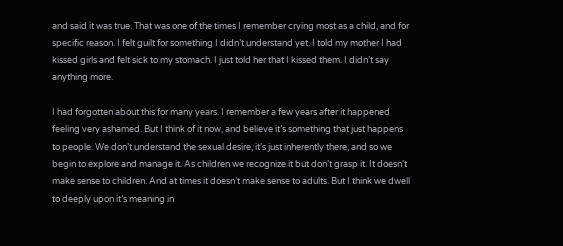and said it was true. That was one of the times I remember crying most as a child, and for specific reason. I felt guilt for something I didn’t understand yet. I told my mother I had kissed girls and felt sick to my stomach. I just told her that I kissed them. I didn’t say anything more.

I had forgotten about this for many years. I remember a few years after it happened feeling very ashamed. But I think of it now, and believe it’s something that just happens to people. We don’t understand the sexual desire, it’s just inherently there, and so we begin to explore and manage it. As children we recognize it but don’t grasp it. It doesn’t make sense to children. And at times it doesn’t make sense to adults. But I think we dwell to deeply upon it’s meaning in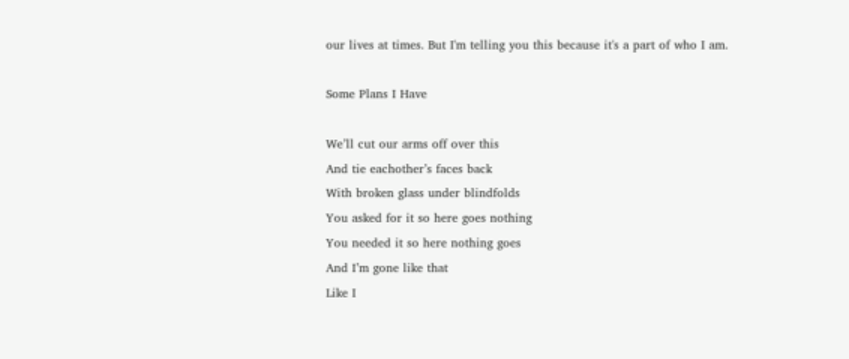our lives at times. But I'm telling you this because it's a part of who I am.

Some Plans I Have

We’ll cut our arms off over this
And tie eachother’s faces back
With broken glass under blindfolds
You asked for it so here goes nothing
You needed it so here nothing goes
And I’m gone like that
Like I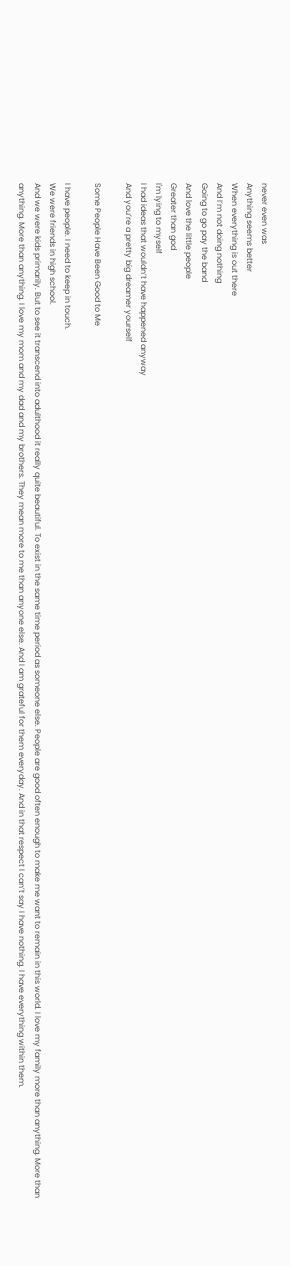never even was
Anything seems better
When everything is out there
And I’m not doing nothing
Going to go pay the band
And love the little people
Greater than god
I'm lying to myself
I had ideas that wouldn’t have happened anyway
And you’re a pretty big dreamer yourself

Some People Have Been Good to Me

I have people. I need to keep in touch.
We were friends in high school.
And we were kids primarily. But to see it transcend into adulthood it really quite beautiful. To exist in the same time period as someone else. People are good often enough to make me want to remain in this world. I love my family more than anything. More than anything. More than anything. I love my mom and my dad and my brothers. They mean more to me than anyone else. And I am grateful for them everyday. And in that respect I can’t say I have nothing. I have everything within them.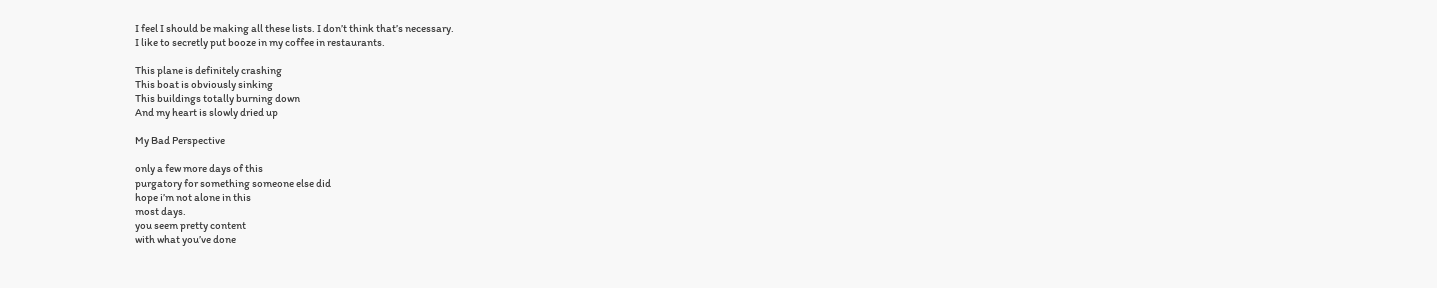I feel I should be making all these lists. I don’t think that’s necessary.
I like to secretly put booze in my coffee in restaurants.

This plane is definitely crashing
This boat is obviously sinking
This buildings totally burning down
And my heart is slowly dried up

My Bad Perspective

only a few more days of this
purgatory for something someone else did
hope i’m not alone in this
most days.
you seem pretty content
with what you’ve done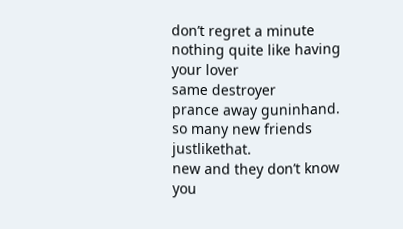don’t regret a minute
nothing quite like having your lover
same destroyer
prance away guninhand.
so many new friends justlikethat.
new and they don’t know you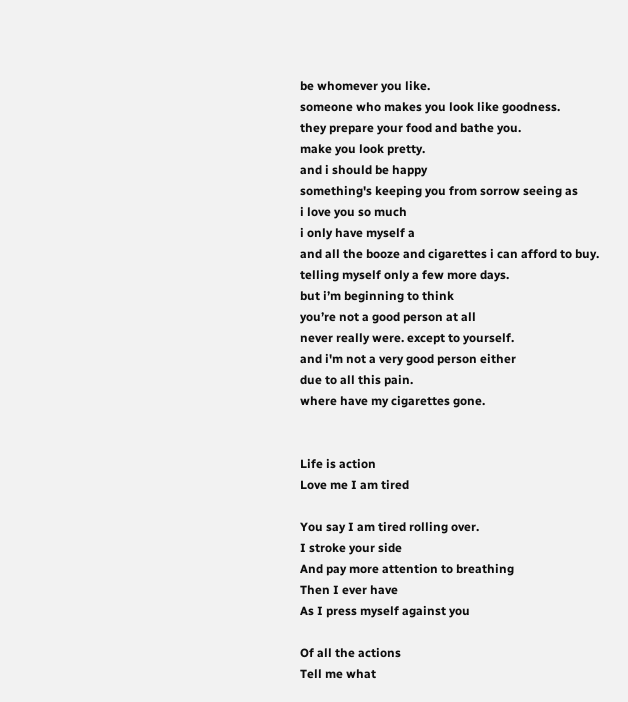be whomever you like.
someone who makes you look like goodness.
they prepare your food and bathe you.
make you look pretty.
and i should be happy
something's keeping you from sorrow seeing as
i love you so much
i only have myself a
and all the booze and cigarettes i can afford to buy.
telling myself only a few more days.
but i’m beginning to think
you’re not a good person at all
never really were. except to yourself.
and i'm not a very good person either
due to all this pain.
where have my cigarettes gone.


Life is action
Love me I am tired

You say I am tired rolling over.
I stroke your side
And pay more attention to breathing
Then I ever have
As I press myself against you

Of all the actions
Tell me what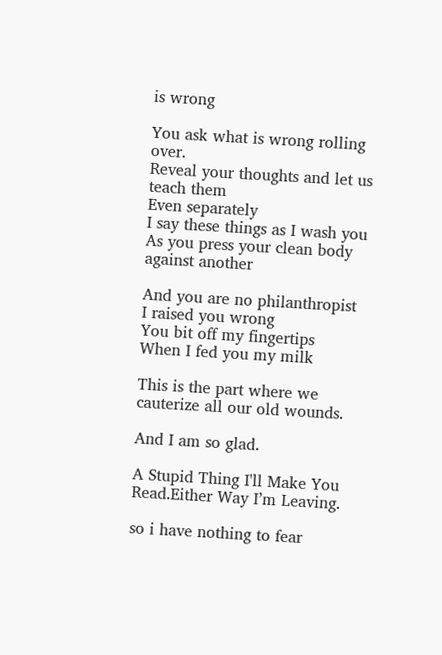is wrong

You ask what is wrong rolling over.
Reveal your thoughts and let us teach them
Even separately
I say these things as I wash you
As you press your clean body against another

And you are no philanthropist
I raised you wrong
You bit off my fingertips
When I fed you my milk

This is the part where we cauterize all our old wounds.

And I am so glad.

A Stupid Thing I'll Make You Read.Either Way I’m Leaving.

so i have nothing to fear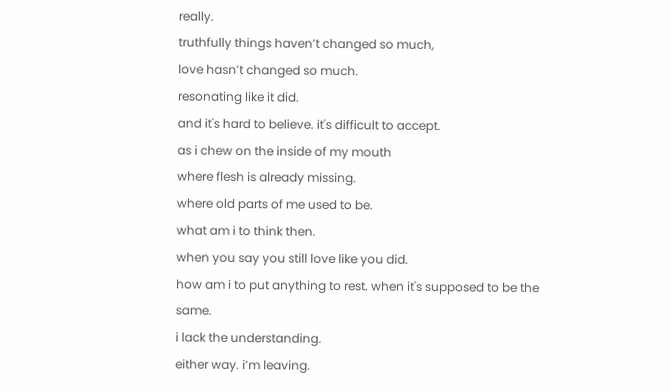really.
truthfully things haven’t changed so much,
love hasn’t changed so much.
resonating like it did.
and it's hard to believe. it's difficult to accept.
as i chew on the inside of my mouth
where flesh is already missing.
where old parts of me used to be.
what am i to think then.
when you say you still love like you did.
how am i to put anything to rest. when it's supposed to be the same.
i lack the understanding.
either way. i’m leaving.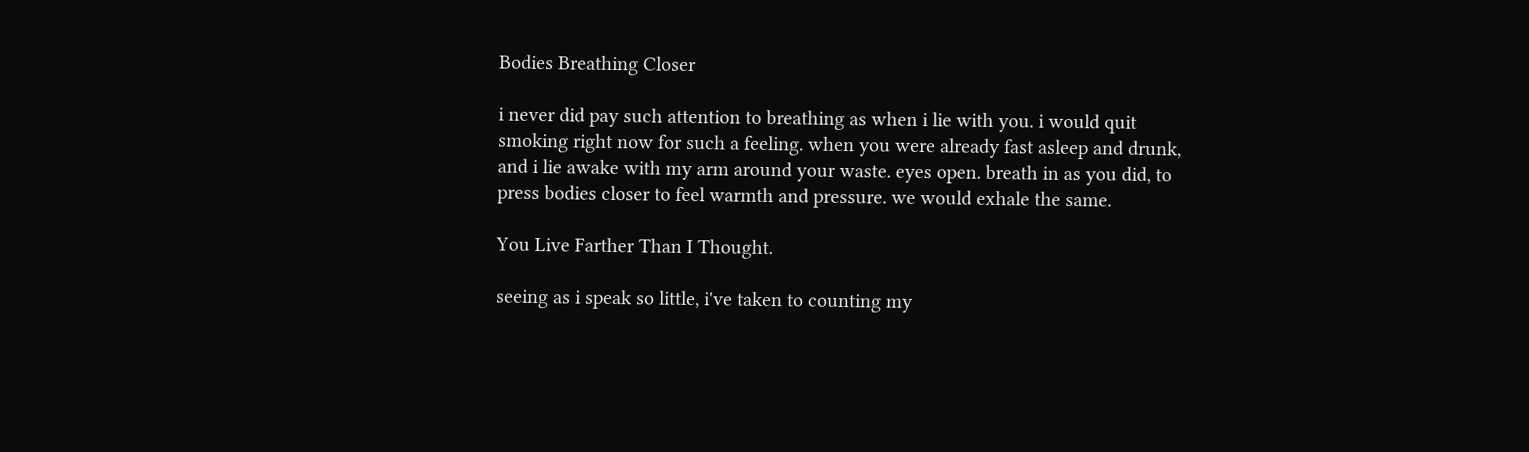Bodies Breathing Closer

i never did pay such attention to breathing as when i lie with you. i would quit smoking right now for such a feeling. when you were already fast asleep and drunk, and i lie awake with my arm around your waste. eyes open. breath in as you did, to press bodies closer to feel warmth and pressure. we would exhale the same.

You Live Farther Than I Thought.

seeing as i speak so little, i've taken to counting my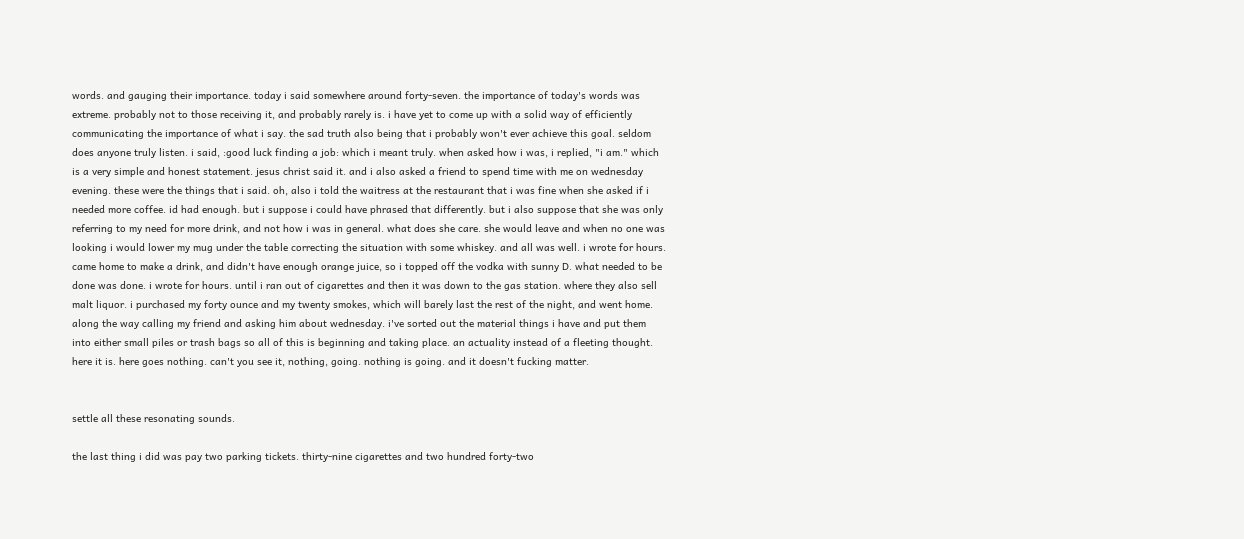words. and gauging their importance. today i said somewhere around forty-seven. the importance of today's words was extreme. probably not to those receiving it, and probably rarely is. i have yet to come up with a solid way of efficiently communicating the importance of what i say. the sad truth also being that i probably won't ever achieve this goal. seldom does anyone truly listen. i said, :good luck finding a job: which i meant truly. when asked how i was, i replied, "i am." which is a very simple and honest statement. jesus christ said it. and i also asked a friend to spend time with me on wednesday evening. these were the things that i said. oh, also i told the waitress at the restaurant that i was fine when she asked if i needed more coffee. id had enough. but i suppose i could have phrased that differently. but i also suppose that she was only referring to my need for more drink, and not how i was in general. what does she care. she would leave and when no one was looking i would lower my mug under the table correcting the situation with some whiskey. and all was well. i wrote for hours. came home to make a drink, and didn't have enough orange juice, so i topped off the vodka with sunny D. what needed to be done was done. i wrote for hours. until i ran out of cigarettes and then it was down to the gas station. where they also sell malt liquor. i purchased my forty ounce and my twenty smokes, which will barely last the rest of the night, and went home. along the way calling my friend and asking him about wednesday. i've sorted out the material things i have and put them into either small piles or trash bags so all of this is beginning and taking place. an actuality instead of a fleeting thought. here it is. here goes nothing. can't you see it, nothing, going. nothing is going. and it doesn't fucking matter.


settle all these resonating sounds.

the last thing i did was pay two parking tickets. thirty-nine cigarettes and two hundred forty-two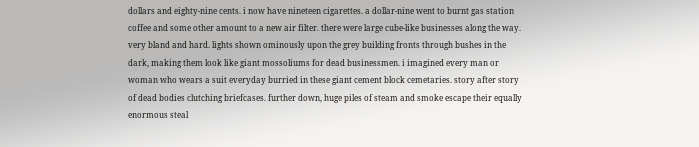dollars and eighty-nine cents. i now have nineteen cigarettes. a dollar-nine went to burnt gas station coffee and some other amount to a new air filter. there were large cube-like businesses along the way. very bland and hard. lights shown ominously upon the grey building fronts through bushes in the dark, making them look like giant mossoliums for dead businessmen. i imagined every man or woman who wears a suit everyday burried in these giant cement block cemetaries. story after story of dead bodies clutching briefcases. further down, huge piles of steam and smoke escape their equally enormous steal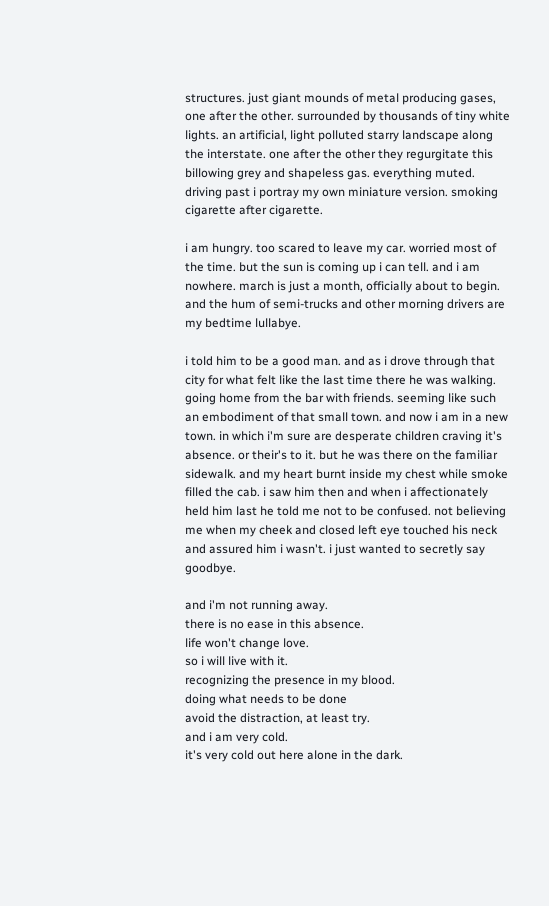structures. just giant mounds of metal producing gases, one after the other. surrounded by thousands of tiny white lights. an artificial, light polluted starry landscape along the interstate. one after the other they regurgitate this billowing grey and shapeless gas. everything muted. driving past i portray my own miniature version. smoking cigarette after cigarette.

i am hungry. too scared to leave my car. worried most of the time. but the sun is coming up i can tell. and i am nowhere. march is just a month, officially about to begin. and the hum of semi-trucks and other morning drivers are my bedtime lullabye.

i told him to be a good man. and as i drove through that city for what felt like the last time there he was walking. going home from the bar with friends. seeming like such an embodiment of that small town. and now i am in a new town. in which i'm sure are desperate children craving it's absence. or their's to it. but he was there on the familiar sidewalk. and my heart burnt inside my chest while smoke filled the cab. i saw him then and when i affectionately held him last he told me not to be confused. not believing me when my cheek and closed left eye touched his neck and assured him i wasn't. i just wanted to secretly say goodbye.

and i'm not running away.
there is no ease in this absence.
life won't change love.
so i will live with it.
recognizing the presence in my blood.
doing what needs to be done
avoid the distraction, at least try.
and i am very cold.
it's very cold out here alone in the dark.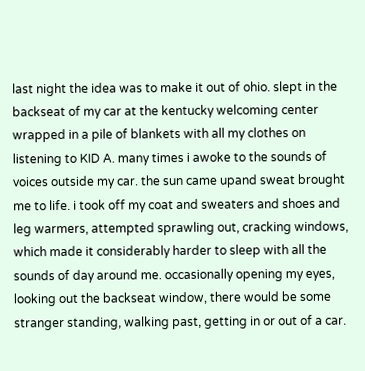last night the idea was to make it out of ohio. slept in the backseat of my car at the kentucky welcoming center wrapped in a pile of blankets with all my clothes on listening to KID A. many times i awoke to the sounds of voices outside my car. the sun came upand sweat brought me to life. i took off my coat and sweaters and shoes and leg warmers, attempted sprawling out, cracking windows, which made it considerably harder to sleep with all the sounds of day around me. occasionally opening my eyes, looking out the backseat window, there would be some stranger standing, walking past, getting in or out of a car.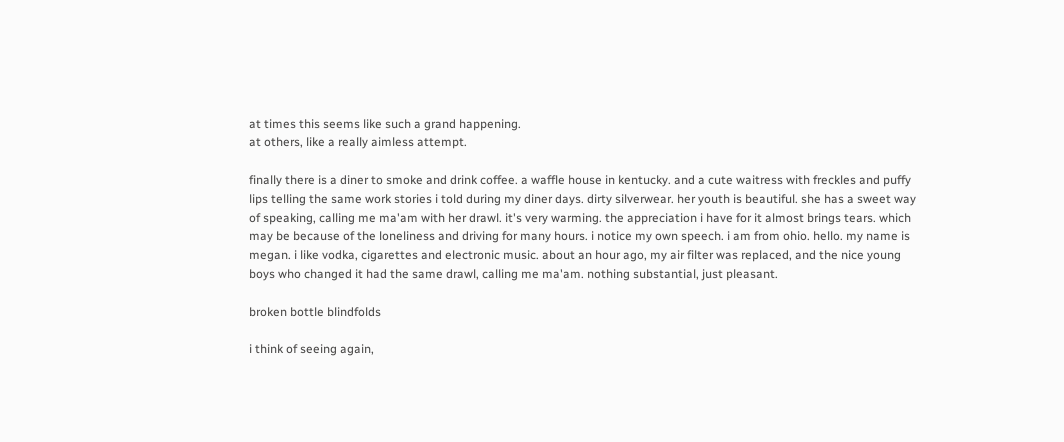at times this seems like such a grand happening.
at others, like a really aimless attempt.

finally there is a diner to smoke and drink coffee. a waffle house in kentucky. and a cute waitress with freckles and puffy lips telling the same work stories i told during my diner days. dirty silverwear. her youth is beautiful. she has a sweet way of speaking, calling me ma'am with her drawl. it's very warming. the appreciation i have for it almost brings tears. which may be because of the loneliness and driving for many hours. i notice my own speech. i am from ohio. hello. my name is megan. i like vodka, cigarettes and electronic music. about an hour ago, my air filter was replaced, and the nice young boys who changed it had the same drawl, calling me ma'am. nothing substantial, just pleasant.

broken bottle blindfolds

i think of seeing again,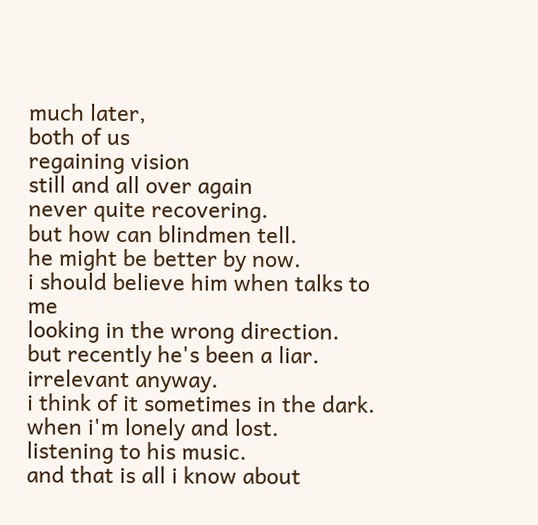much later,
both of us
regaining vision
still and all over again
never quite recovering.
but how can blindmen tell.
he might be better by now.
i should believe him when talks to me
looking in the wrong direction.
but recently he's been a liar.
irrelevant anyway.
i think of it sometimes in the dark.
when i'm lonely and lost.
listening to his music.
and that is all i know about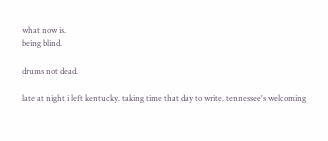what now is.
being blind.

drums not dead.

late at night i left kentucky. taking time that day to write. tennessee's welcoming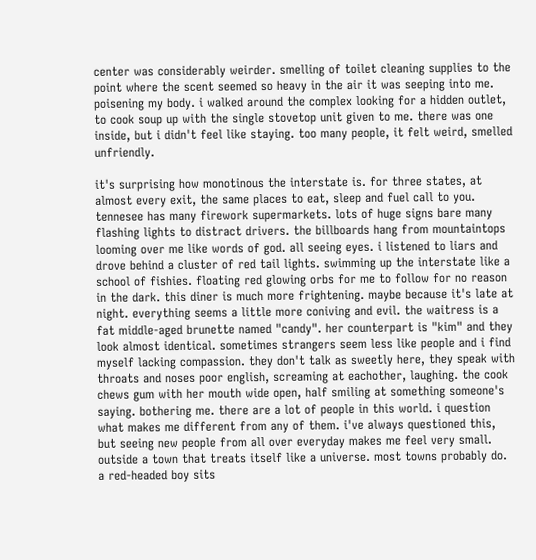center was considerably weirder. smelling of toilet cleaning supplies to the point where the scent seemed so heavy in the air it was seeping into me. poisening my body. i walked around the complex looking for a hidden outlet, to cook soup up with the single stovetop unit given to me. there was one inside, but i didn't feel like staying. too many people, it felt weird, smelled unfriendly.

it's surprising how monotinous the interstate is. for three states, at almost every exit, the same places to eat, sleep and fuel call to you. tennesee has many firework supermarkets. lots of huge signs bare many flashing lights to distract drivers. the billboards hang from mountaintops looming over me like words of god. all seeing eyes. i listened to liars and drove behind a cluster of red tail lights. swimming up the interstate like a school of fishies. floating red glowing orbs for me to follow for no reason in the dark. this diner is much more frightening. maybe because it's late at night. everything seems a little more coniving and evil. the waitress is a fat middle-aged brunette named "candy". her counterpart is "kim" and they look almost identical. sometimes strangers seem less like people and i find myself lacking compassion. they don't talk as sweetly here, they speak with throats and noses poor english, screaming at eachother, laughing. the cook chews gum with her mouth wide open, half smiling at something someone's saying. bothering me. there are a lot of people in this world. i question what makes me different from any of them. i've always questioned this, but seeing new people from all over everyday makes me feel very small. outside a town that treats itself like a universe. most towns probably do. a red-headed boy sits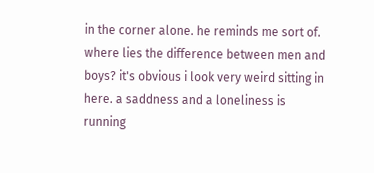in the corner alone. he reminds me sort of. where lies the difference between men and boys? it's obvious i look very weird sitting in here. a saddness and a loneliness is running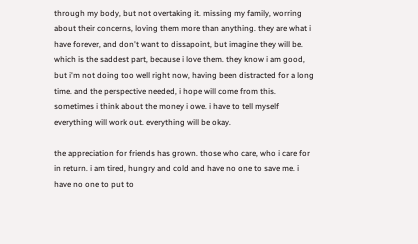through my body, but not overtaking it. missing my family, worring about their concerns, loving them more than anything. they are what i have forever, and don't want to dissapoint, but imagine they will be. which is the saddest part, because i love them. they know i am good, but i'm not doing too well right now, having been distracted for a long time. and the perspective needed, i hope will come from this. sometimes i think about the money i owe. i have to tell myself everything will work out. everything will be okay.

the appreciation for friends has grown. those who care, who i care for in return. i am tired, hungry and cold and have no one to save me. i have no one to put to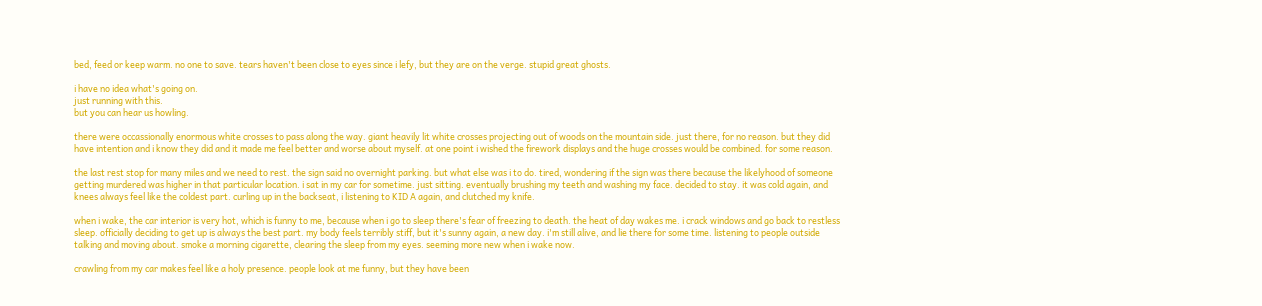bed, feed or keep warm. no one to save. tears haven't been close to eyes since i lefy, but they are on the verge. stupid great ghosts.

i have no idea what's going on.
just running with this.
but you can hear us howling.

there were occassionally enormous white crosses to pass along the way. giant heavily lit white crosses projecting out of woods on the mountain side. just there, for no reason. but they did have intention and i know they did and it made me feel better and worse about myself. at one point i wished the firework displays and the huge crosses would be combined. for some reason.

the last rest stop for many miles and we need to rest. the sign said no overnight parking. but what else was i to do. tired, wondering if the sign was there because the likelyhood of someone getting murdered was higher in that particular location. i sat in my car for sometime. just sitting. eventually brushing my teeth and washing my face. decided to stay. it was cold again, and knees always feel like the coldest part. curling up in the backseat, i listening to KID A again, and clutched my knife.

when i wake, the car interior is very hot, which is funny to me, because when i go to sleep there's fear of freezing to death. the heat of day wakes me. i crack windows and go back to restless sleep. officially deciding to get up is always the best part. my body feels terribly stiff, but it's sunny again, a new day. i'm still alive, and lie there for some time. listening to people outside talking and moving about. smoke a morning cigarette, clearing the sleep from my eyes. seeming more new when i wake now.

crawling from my car makes feel like a holy presence. people look at me funny, but they have been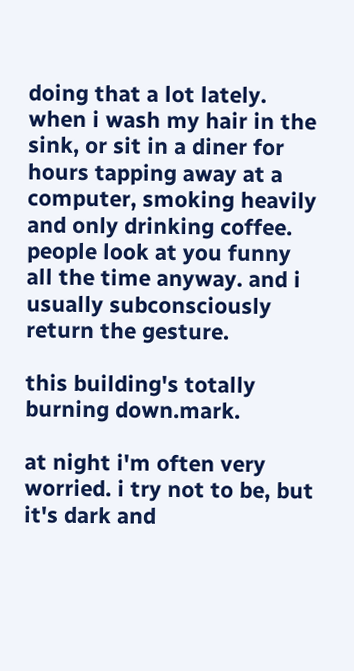doing that a lot lately. when i wash my hair in the sink, or sit in a diner for hours tapping away at a computer, smoking heavily and only drinking coffee. people look at you funny all the time anyway. and i usually subconsciously return the gesture.

this building's totally burning down.mark.

at night i'm often very worried. i try not to be, but it's dark and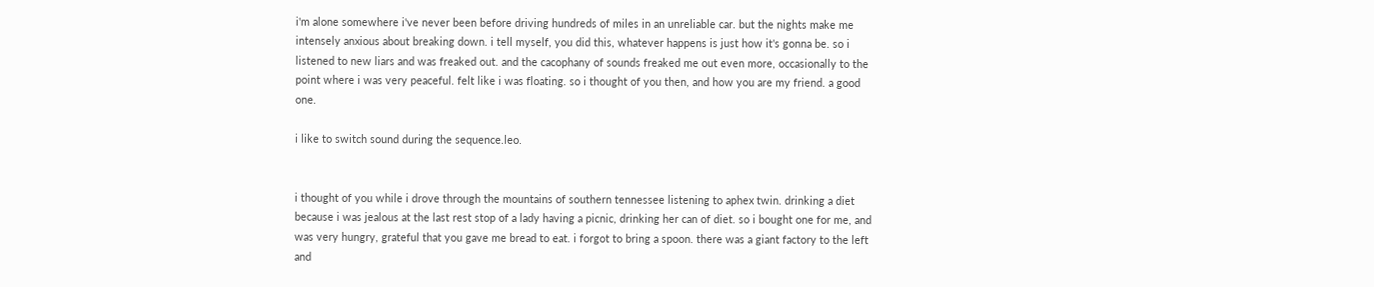i'm alone somewhere i've never been before driving hundreds of miles in an unreliable car. but the nights make me intensely anxious about breaking down. i tell myself, you did this, whatever happens is just how it's gonna be. so i listened to new liars and was freaked out. and the cacophany of sounds freaked me out even more, occasionally to the point where i was very peaceful. felt like i was floating. so i thought of you then, and how you are my friend. a good one.

i like to switch sound during the sequence.leo.


i thought of you while i drove through the mountains of southern tennessee listening to aphex twin. drinking a diet because i was jealous at the last rest stop of a lady having a picnic, drinking her can of diet. so i bought one for me, and was very hungry, grateful that you gave me bread to eat. i forgot to bring a spoon. there was a giant factory to the left and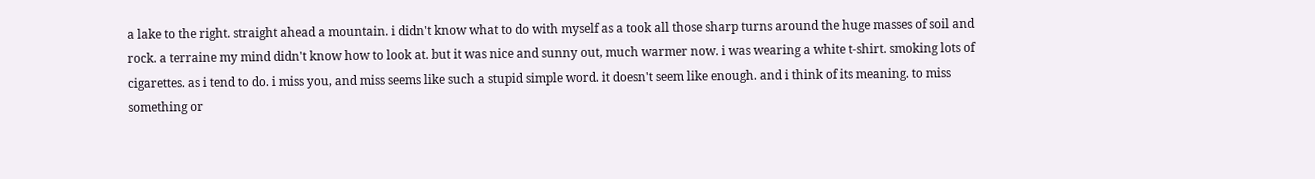a lake to the right. straight ahead a mountain. i didn't know what to do with myself as a took all those sharp turns around the huge masses of soil and rock. a terraine my mind didn't know how to look at. but it was nice and sunny out, much warmer now. i was wearing a white t-shirt. smoking lots of cigarettes. as i tend to do. i miss you, and miss seems like such a stupid simple word. it doesn't seem like enough. and i think of its meaning. to miss something or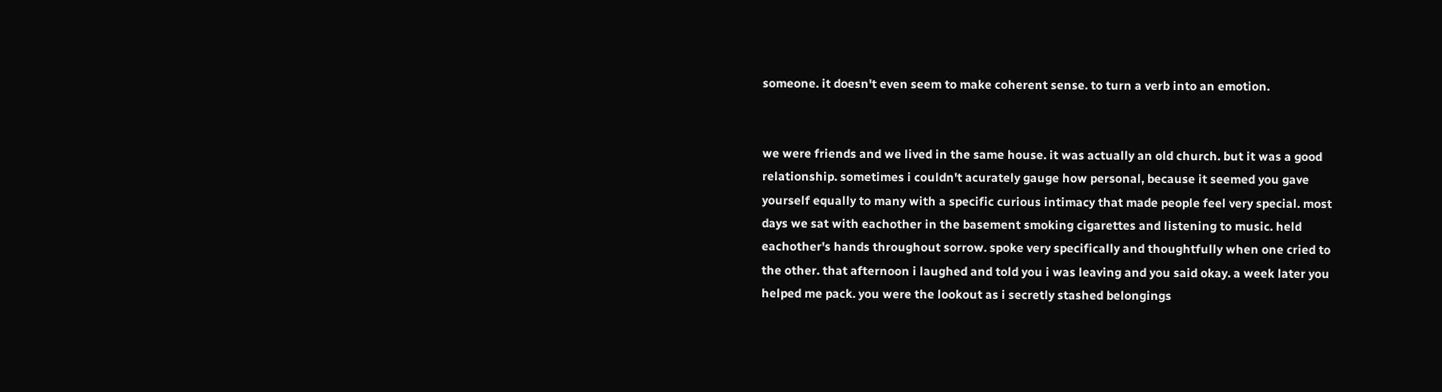someone. it doesn't even seem to make coherent sense. to turn a verb into an emotion.


we were friends and we lived in the same house. it was actually an old church. but it was a good relationship. sometimes i couldn't acurately gauge how personal, because it seemed you gave yourself equally to many with a specific curious intimacy that made people feel very special. most days we sat with eachother in the basement smoking cigarettes and listening to music. held eachother's hands throughout sorrow. spoke very specifically and thoughtfully when one cried to the other. that afternoon i laughed and told you i was leaving and you said okay. a week later you helped me pack. you were the lookout as i secretly stashed belongings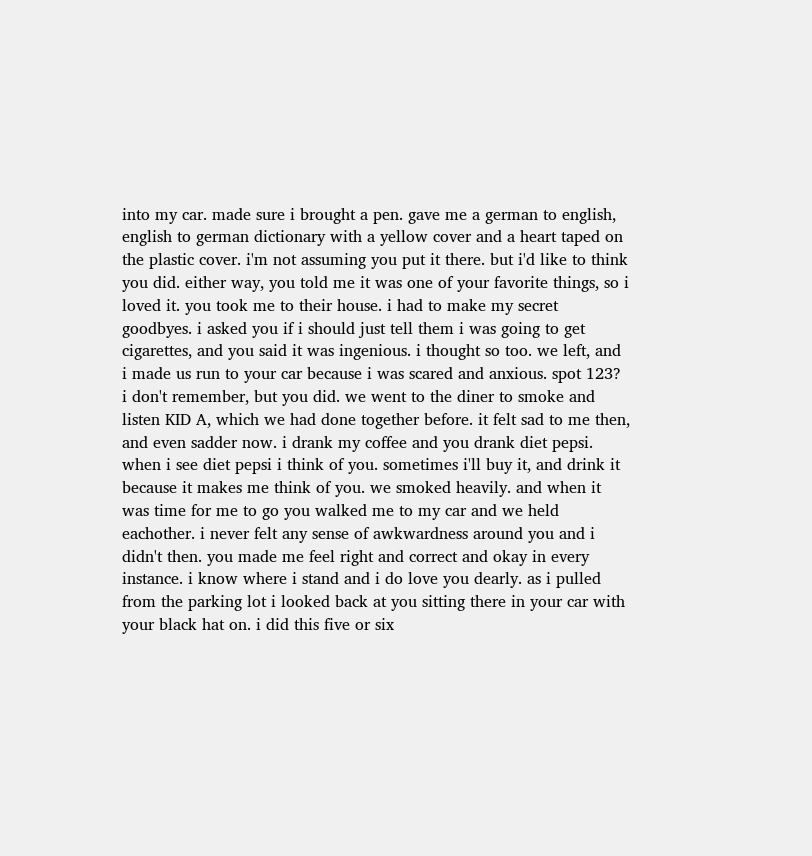into my car. made sure i brought a pen. gave me a german to english, english to german dictionary with a yellow cover and a heart taped on the plastic cover. i'm not assuming you put it there. but i'd like to think you did. either way, you told me it was one of your favorite things, so i loved it. you took me to their house. i had to make my secret goodbyes. i asked you if i should just tell them i was going to get cigarettes, and you said it was ingenious. i thought so too. we left, and i made us run to your car because i was scared and anxious. spot 123? i don't remember, but you did. we went to the diner to smoke and listen KID A, which we had done together before. it felt sad to me then, and even sadder now. i drank my coffee and you drank diet pepsi. when i see diet pepsi i think of you. sometimes i'll buy it, and drink it because it makes me think of you. we smoked heavily. and when it was time for me to go you walked me to my car and we held eachother. i never felt any sense of awkwardness around you and i didn't then. you made me feel right and correct and okay in every instance. i know where i stand and i do love you dearly. as i pulled from the parking lot i looked back at you sitting there in your car with your black hat on. i did this five or six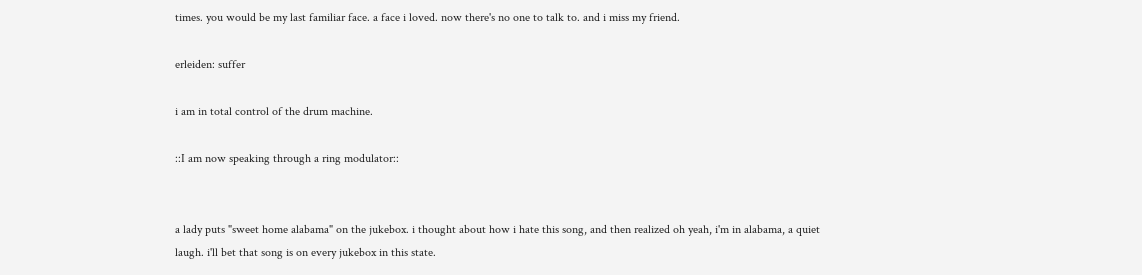times. you would be my last familiar face. a face i loved. now there's no one to talk to. and i miss my friend.

erleiden: suffer

i am in total control of the drum machine.

::I am now speaking through a ring modulator::


a lady puts "sweet home alabama" on the jukebox. i thought about how i hate this song, and then realized oh yeah, i'm in alabama, a quiet laugh. i'll bet that song is on every jukebox in this state.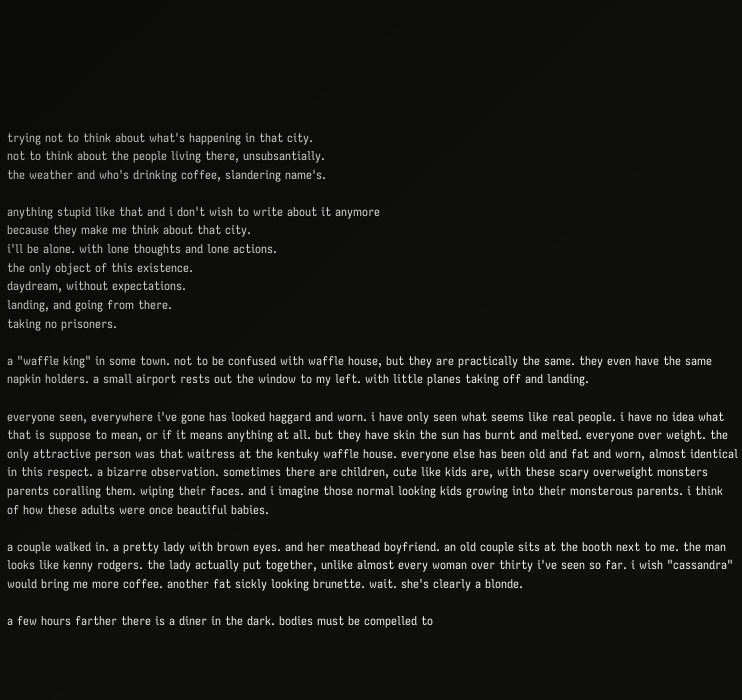trying not to think about what's happening in that city.
not to think about the people living there, unsubsantially.
the weather and who's drinking coffee, slandering name's.

anything stupid like that and i don't wish to write about it anymore
because they make me think about that city.
i'll be alone. with lone thoughts and lone actions.
the only object of this existence.
daydream, without expectations.
landing, and going from there.
taking no prisoners.

a "waffle king" in some town. not to be confused with waffle house, but they are practically the same. they even have the same napkin holders. a small airport rests out the window to my left. with little planes taking off and landing.

everyone seen, everywhere i've gone has looked haggard and worn. i have only seen what seems like real people. i have no idea what that is suppose to mean, or if it means anything at all. but they have skin the sun has burnt and melted. everyone over weight. the only attractive person was that waitress at the kentuky waffle house. everyone else has been old and fat and worn, almost identical in this respect. a bizarre observation. sometimes there are children, cute like kids are, with these scary overweight monsters parents coralling them. wiping their faces. and i imagine those normal looking kids growing into their monsterous parents. i think of how these adults were once beautiful babies.

a couple walked in. a pretty lady with brown eyes. and her meathead boyfriend. an old couple sits at the booth next to me. the man looks like kenny rodgers. the lady actually put together, unlike almost every woman over thirty i've seen so far. i wish "cassandra" would bring me more coffee. another fat sickly looking brunette. wait. she's clearly a blonde.

a few hours farther there is a diner in the dark. bodies must be compelled to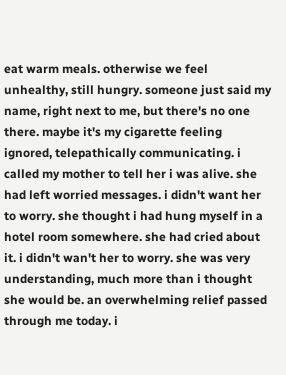eat warm meals. otherwise we feel unhealthy, still hungry. someone just said my name, right next to me, but there's no one there. maybe it's my cigarette feeling ignored, telepathically communicating. i called my mother to tell her i was alive. she had left worried messages. i didn't want her to worry. she thought i had hung myself in a hotel room somewhere. she had cried about it. i didn't wan't her to worry. she was very understanding, much more than i thought she would be. an overwhelming relief passed through me today. i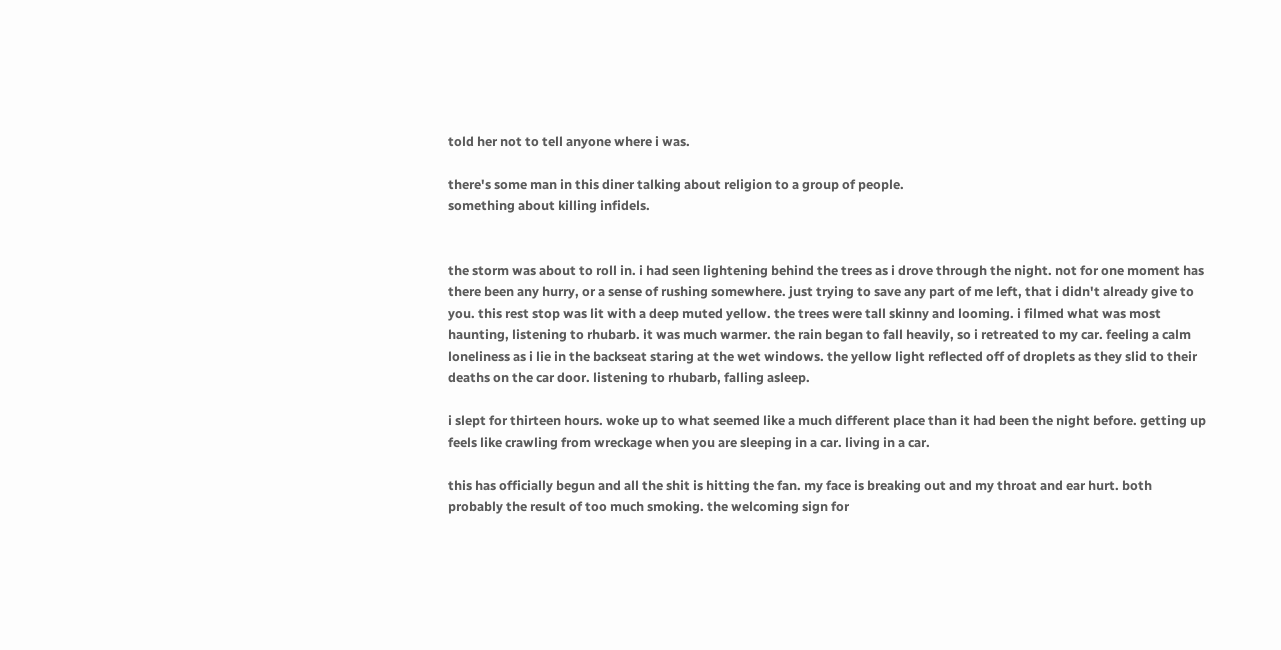told her not to tell anyone where i was.

there's some man in this diner talking about religion to a group of people.
something about killing infidels.


the storm was about to roll in. i had seen lightening behind the trees as i drove through the night. not for one moment has there been any hurry, or a sense of rushing somewhere. just trying to save any part of me left, that i didn't already give to you. this rest stop was lit with a deep muted yellow. the trees were tall skinny and looming. i filmed what was most haunting, listening to rhubarb. it was much warmer. the rain began to fall heavily, so i retreated to my car. feeling a calm loneliness as i lie in the backseat staring at the wet windows. the yellow light reflected off of droplets as they slid to their deaths on the car door. listening to rhubarb, falling asleep.

i slept for thirteen hours. woke up to what seemed like a much different place than it had been the night before. getting up feels like crawling from wreckage when you are sleeping in a car. living in a car.

this has officially begun and all the shit is hitting the fan. my face is breaking out and my throat and ear hurt. both probably the result of too much smoking. the welcoming sign for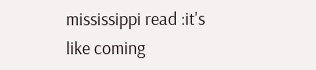mississippi read :it's like coming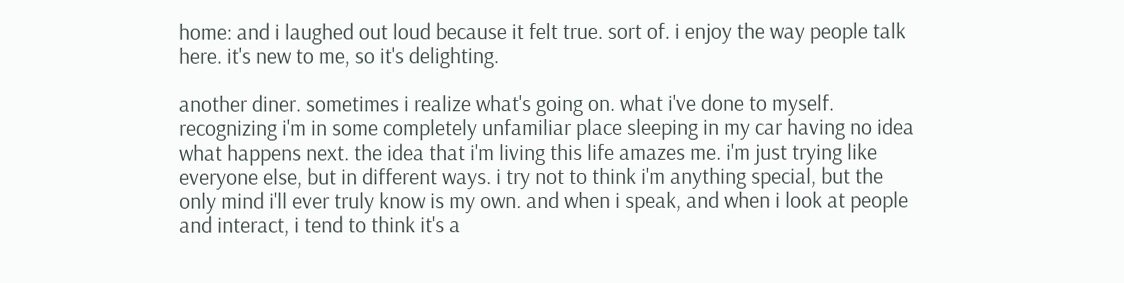home: and i laughed out loud because it felt true. sort of. i enjoy the way people talk here. it's new to me, so it's delighting.

another diner. sometimes i realize what's going on. what i've done to myself. recognizing i'm in some completely unfamiliar place sleeping in my car having no idea what happens next. the idea that i'm living this life amazes me. i'm just trying like everyone else, but in different ways. i try not to think i'm anything special, but the only mind i'll ever truly know is my own. and when i speak, and when i look at people and interact, i tend to think it's a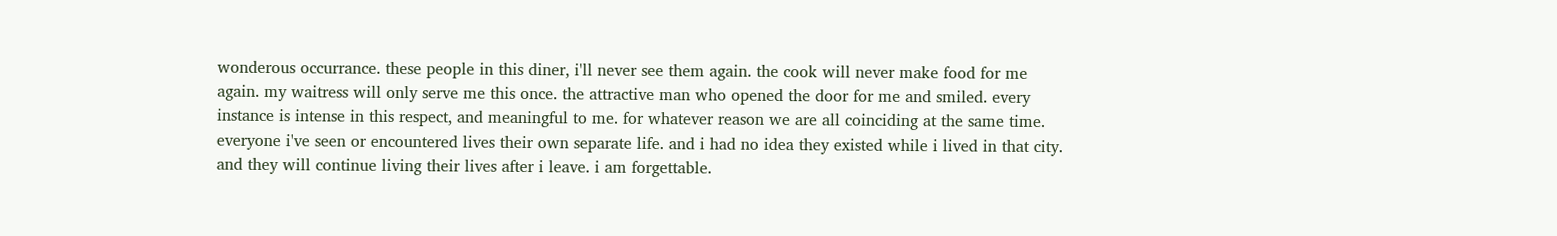wonderous occurrance. these people in this diner, i'll never see them again. the cook will never make food for me again. my waitress will only serve me this once. the attractive man who opened the door for me and smiled. every instance is intense in this respect, and meaningful to me. for whatever reason we are all coinciding at the same time. everyone i've seen or encountered lives their own separate life. and i had no idea they existed while i lived in that city. and they will continue living their lives after i leave. i am forgettable.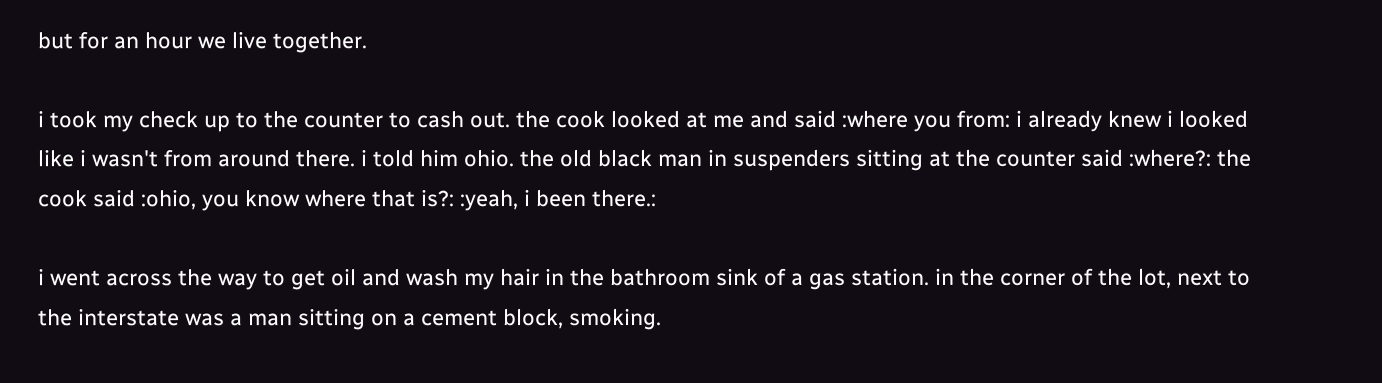but for an hour we live together.

i took my check up to the counter to cash out. the cook looked at me and said :where you from: i already knew i looked like i wasn't from around there. i told him ohio. the old black man in suspenders sitting at the counter said :where?: the cook said :ohio, you know where that is?: :yeah, i been there.:

i went across the way to get oil and wash my hair in the bathroom sink of a gas station. in the corner of the lot, next to the interstate was a man sitting on a cement block, smoking.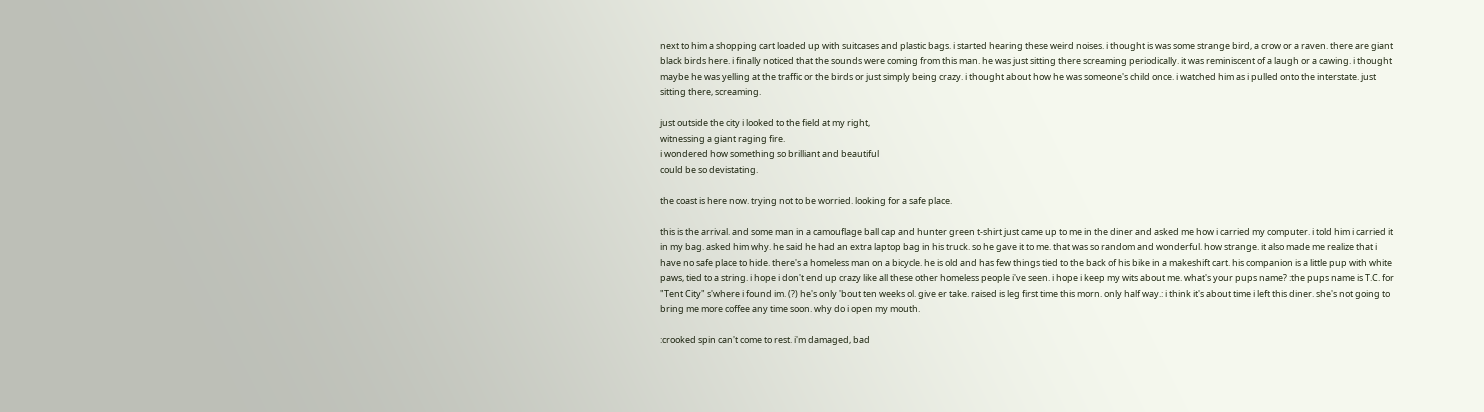next to him a shopping cart loaded up with suitcases and plastic bags. i started hearing these weird noises. i thought is was some strange bird, a crow or a raven. there are giant black birds here. i finally noticed that the sounds were coming from this man. he was just sitting there screaming periodically. it was reminiscent of a laugh or a cawing. i thought maybe he was yelling at the traffic or the birds or just simply being crazy. i thought about how he was someone's child once. i watched him as i pulled onto the interstate. just sitting there, screaming.

just outside the city i looked to the field at my right,
witnessing a giant raging fire.
i wondered how something so brilliant and beautiful
could be so devistating.

the coast is here now. trying not to be worried. looking for a safe place.

this is the arrival. and some man in a camouflage ball cap and hunter green t-shirt just came up to me in the diner and asked me how i carried my computer. i told him i carried it in my bag. asked him why. he said he had an extra laptop bag in his truck. so he gave it to me. that was so random and wonderful. how strange. it also made me realize that i have no safe place to hide. there's a homeless man on a bicycle. he is old and has few things tied to the back of his bike in a makeshift cart. his companion is a little pup with white paws, tied to a string. i hope i don't end up crazy like all these other homeless people i've seen. i hope i keep my wits about me. what's your pups name? :the pups name is T.C. for "Tent City" s'where i found im. (?) he's only 'bout ten weeks ol. give er take. raised is leg first time this morn. only half way.: i think it's about time i left this diner. she's not going to bring me more coffee any time soon. why do i open my mouth.

:crooked spin can't come to rest. i'm damaged, bad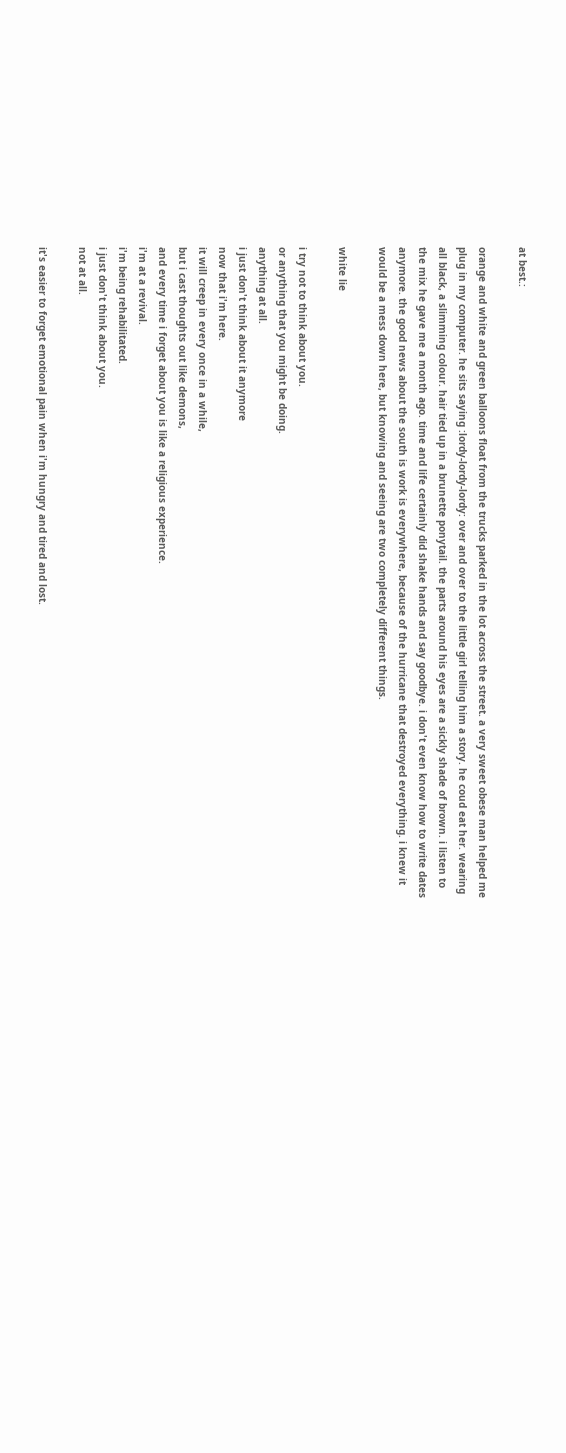at best.:

orange and white and green balloons float from the trucks parked in the lot across the street. a very sweet obese man helped me plug in my computer. he sits saying :lordy-lordy-lordy: over and over to the little girl telling him a story. he coud eat her. wearing all black, a slimming colour. hair tied up in a brunette ponytail. the parts around his eyes are a sickly shade of brown. i listen to the mix he gave me a month ago. time and life certainly did shake hands and say goodbye. i don't even know how to write dates anymore. the good news about the south is work is everywhere, because of the hurricane that destroyed everything. i knew it would be a mess down here, but knowing and seeing are two completely different things.

white lie

i try not to think about you.
or anything that you might be doing.
anything at all.
i just don't think about it anymore
now that i'm here.
it will creep in every once in a while,
but i cast thoughts out like demons,
and every time i forget about you is like a religious experience.
i'm at a revival.
i'm being rehabilitated.
i just don't think about you.
not at all.

it's easier to forget emotional pain when i'm hungry and tired and lost.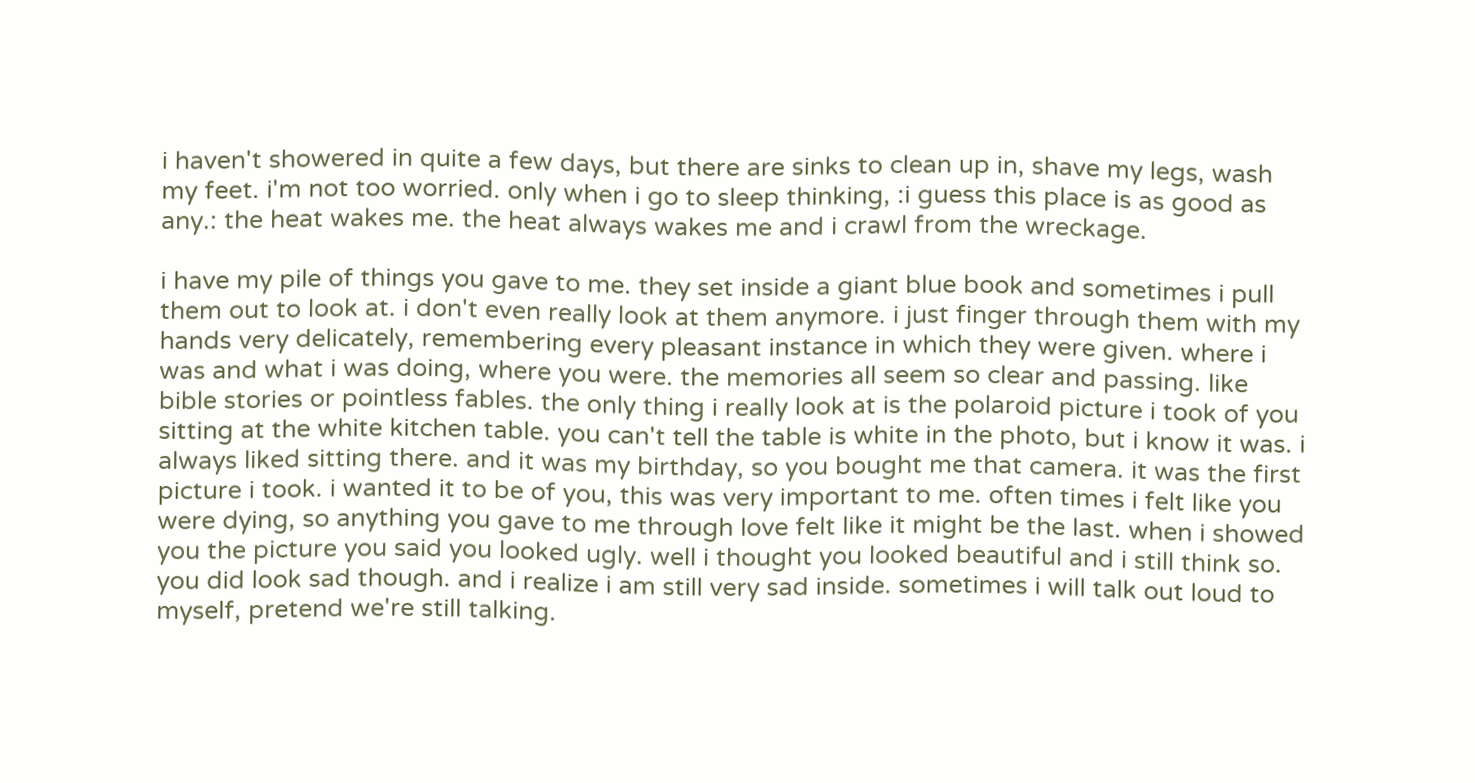i haven't showered in quite a few days, but there are sinks to clean up in, shave my legs, wash my feet. i'm not too worried. only when i go to sleep thinking, :i guess this place is as good as any.: the heat wakes me. the heat always wakes me and i crawl from the wreckage.

i have my pile of things you gave to me. they set inside a giant blue book and sometimes i pull them out to look at. i don't even really look at them anymore. i just finger through them with my hands very delicately, remembering every pleasant instance in which they were given. where i was and what i was doing, where you were. the memories all seem so clear and passing. like bible stories or pointless fables. the only thing i really look at is the polaroid picture i took of you sitting at the white kitchen table. you can't tell the table is white in the photo, but i know it was. i always liked sitting there. and it was my birthday, so you bought me that camera. it was the first picture i took. i wanted it to be of you, this was very important to me. often times i felt like you were dying, so anything you gave to me through love felt like it might be the last. when i showed you the picture you said you looked ugly. well i thought you looked beautiful and i still think so. you did look sad though. and i realize i am still very sad inside. sometimes i will talk out loud to myself, pretend we're still talking.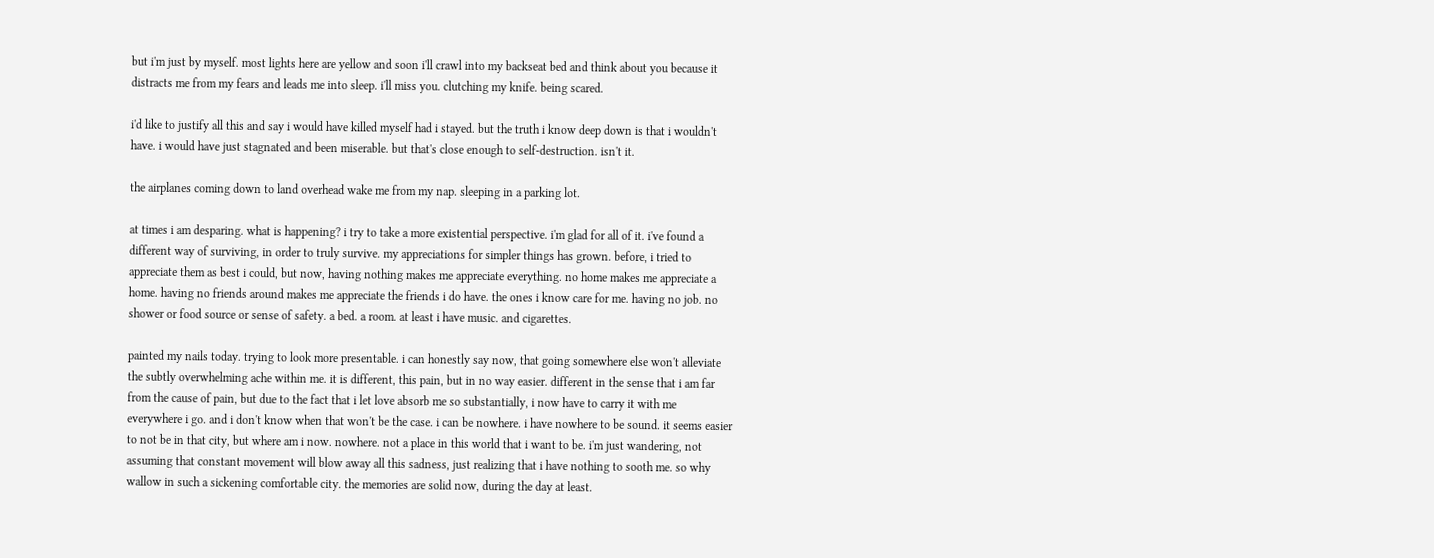but i'm just by myself. most lights here are yellow and soon i'll crawl into my backseat bed and think about you because it distracts me from my fears and leads me into sleep. i'll miss you. clutching my knife. being scared.

i'd like to justify all this and say i would have killed myself had i stayed. but the truth i know deep down is that i wouldn't have. i would have just stagnated and been miserable. but that's close enough to self-destruction. isn't it.

the airplanes coming down to land overhead wake me from my nap. sleeping in a parking lot.

at times i am desparing. what is happening? i try to take a more existential perspective. i'm glad for all of it. i've found a different way of surviving, in order to truly survive. my appreciations for simpler things has grown. before, i tried to appreciate them as best i could, but now, having nothing makes me appreciate everything. no home makes me appreciate a home. having no friends around makes me appreciate the friends i do have. the ones i know care for me. having no job. no shower or food source or sense of safety. a bed. a room. at least i have music. and cigarettes.

painted my nails today. trying to look more presentable. i can honestly say now, that going somewhere else won't alleviate the subtly overwhelming ache within me. it is different, this pain, but in no way easier. different in the sense that i am far from the cause of pain, but due to the fact that i let love absorb me so substantially, i now have to carry it with me everywhere i go. and i don't know when that won't be the case. i can be nowhere. i have nowhere to be sound. it seems easier to not be in that city, but where am i now. nowhere. not a place in this world that i want to be. i'm just wandering, not assuming that constant movement will blow away all this sadness, just realizing that i have nothing to sooth me. so why wallow in such a sickening comfortable city. the memories are solid now, during the day at least.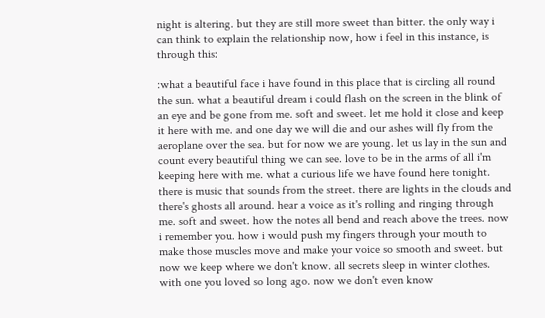night is altering. but they are still more sweet than bitter. the only way i can think to explain the relationship now, how i feel in this instance, is through this:

:what a beautiful face i have found in this place that is circling all round the sun. what a beautiful dream i could flash on the screen in the blink of an eye and be gone from me. soft and sweet. let me hold it close and keep it here with me. and one day we will die and our ashes will fly from the aeroplane over the sea. but for now we are young. let us lay in the sun and count every beautiful thing we can see. love to be in the arms of all i'm keeping here with me. what a curious life we have found here tonight. there is music that sounds from the street. there are lights in the clouds and there's ghosts all around. hear a voice as it's rolling and ringing through me. soft and sweet. how the notes all bend and reach above the trees. now i remember you. how i would push my fingers through your mouth to make those muscles move and make your voice so smooth and sweet. but now we keep where we don't know. all secrets sleep in winter clothes. with one you loved so long ago. now we don't even know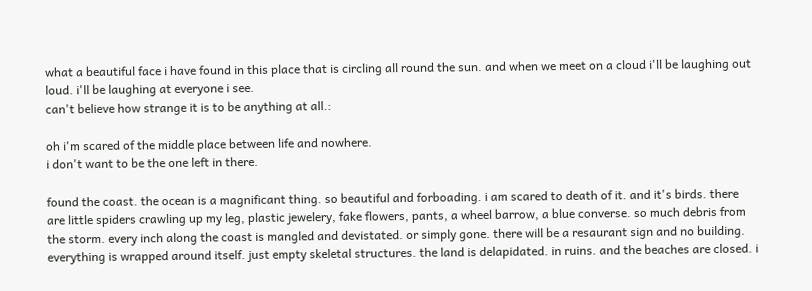what a beautiful face i have found in this place that is circling all round the sun. and when we meet on a cloud i'll be laughing out loud. i'll be laughing at everyone i see.
can't believe how strange it is to be anything at all.:

oh i'm scared of the middle place between life and nowhere.
i don't want to be the one left in there.

found the coast. the ocean is a magnificant thing. so beautiful and forboading. i am scared to death of it. and it's birds. there are little spiders crawling up my leg, plastic jewelery, fake flowers, pants, a wheel barrow, a blue converse. so much debris from the storm. every inch along the coast is mangled and devistated. or simply gone. there will be a resaurant sign and no building. everything is wrapped around itself. just empty skeletal structures. the land is delapidated. in ruins. and the beaches are closed. i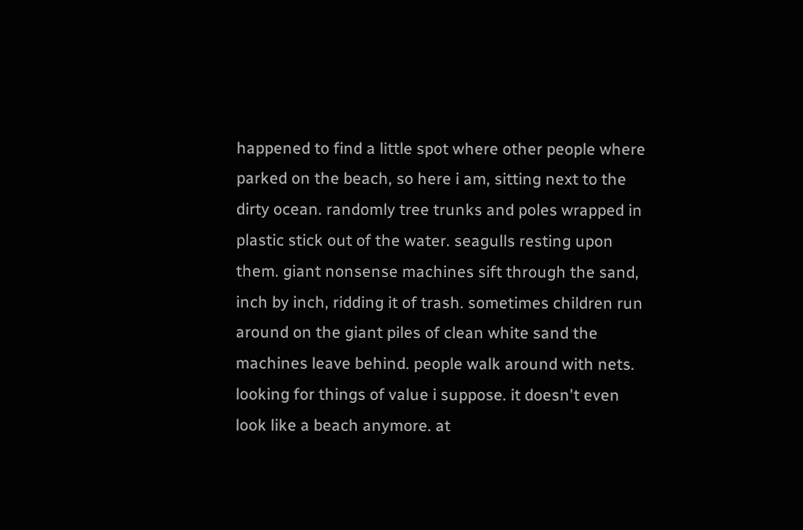happened to find a little spot where other people where parked on the beach, so here i am, sitting next to the dirty ocean. randomly tree trunks and poles wrapped in plastic stick out of the water. seagulls resting upon them. giant nonsense machines sift through the sand, inch by inch, ridding it of trash. sometimes children run around on the giant piles of clean white sand the machines leave behind. people walk around with nets. looking for things of value i suppose. it doesn't even look like a beach anymore. at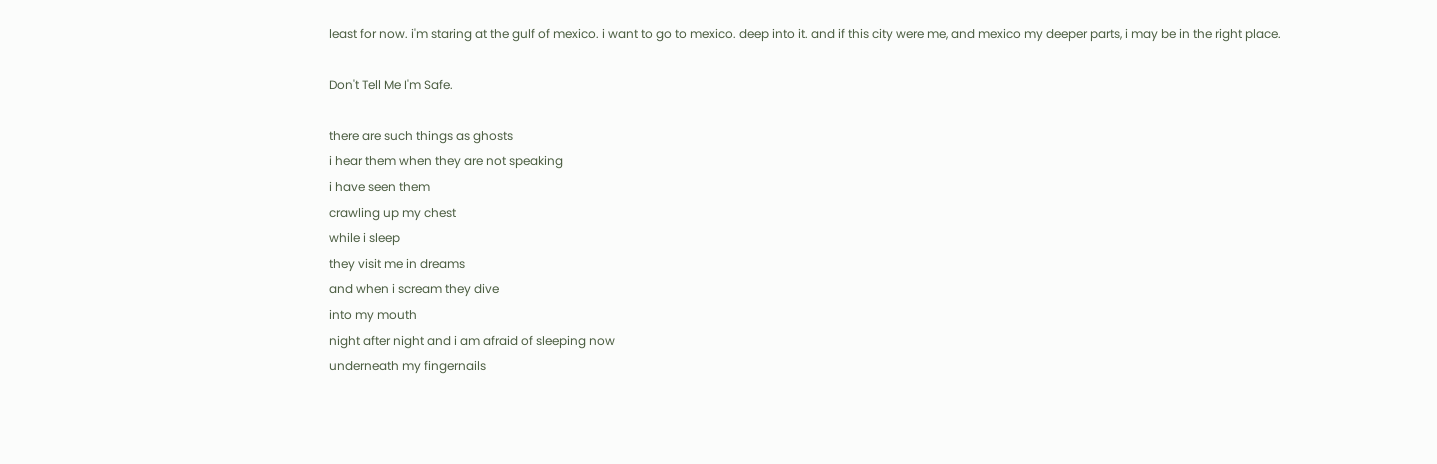least for now. i'm staring at the gulf of mexico. i want to go to mexico. deep into it. and if this city were me, and mexico my deeper parts, i may be in the right place.

Don't Tell Me I'm Safe.

there are such things as ghosts
i hear them when they are not speaking
i have seen them
crawling up my chest
while i sleep
they visit me in dreams
and when i scream they dive
into my mouth
night after night and i am afraid of sleeping now
underneath my fingernails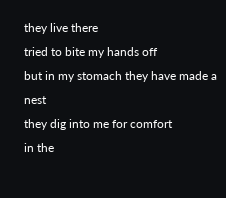they live there
tried to bite my hands off
but in my stomach they have made a nest
they dig into me for comfort
in the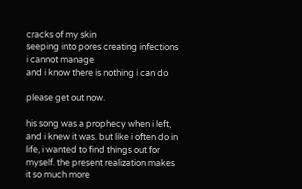cracks of my skin
seeping into pores creating infections
i cannot manage
and i know there is nothing i can do

please get out now.

his song was a prophecy when i left, and i knew it was. but like i often do in life, i wanted to find things out for myself. the present realization makes it so much more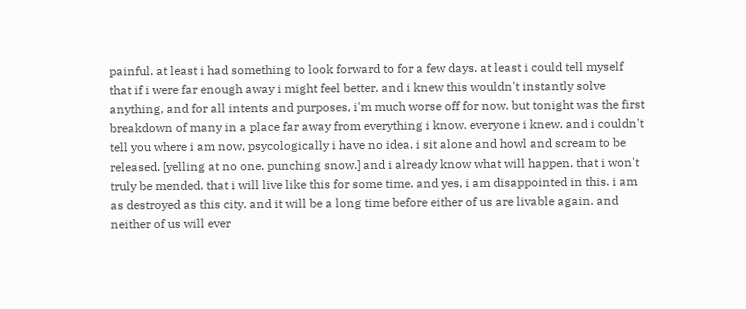painful. at least i had something to look forward to for a few days. at least i could tell myself that if i were far enough away i might feel better. and i knew this wouldn't instantly solve anything, and for all intents and purposes, i'm much worse off for now. but tonight was the first breakdown of many in a place far away from everything i know. everyone i knew. and i couldn't tell you where i am now, psycologically i have no idea. i sit alone and howl and scream to be released. [yelling at no one. punching snow.] and i already know what will happen. that i won't truly be mended. that i will live like this for some time. and yes, i am disappointed in this. i am as destroyed as this city. and it will be a long time before either of us are livable again. and neither of us will ever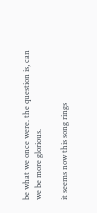be what we once were. the question is, can we be more glorious.

it seems now this song rings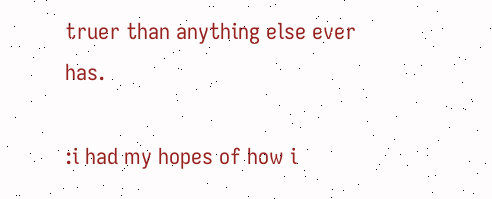truer than anything else ever has.

:i had my hopes of how i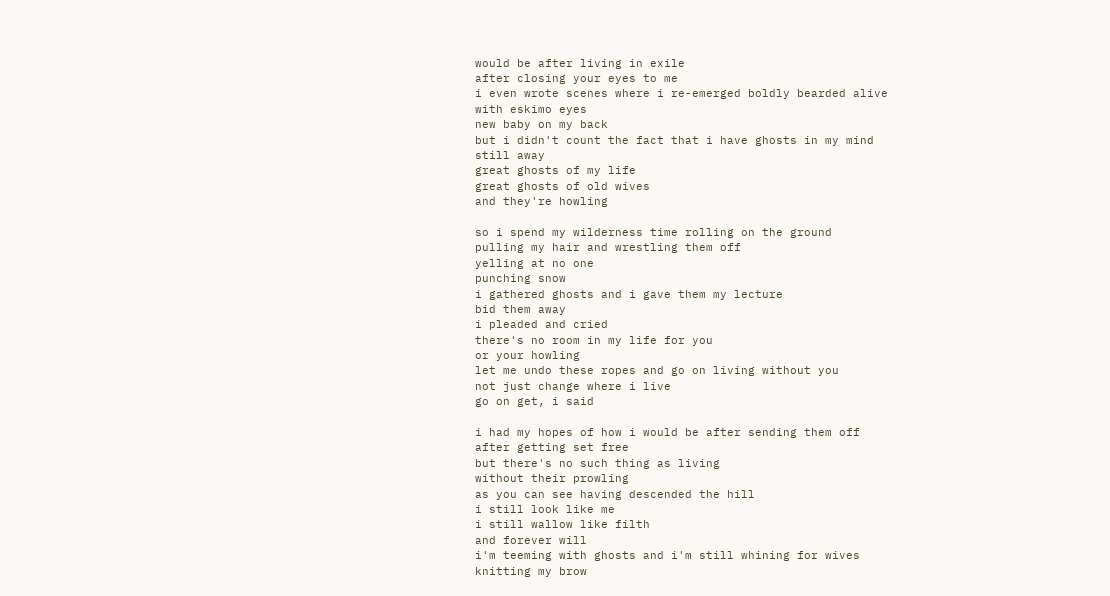would be after living in exile
after closing your eyes to me
i even wrote scenes where i re-emerged boldly bearded alive
with eskimo eyes
new baby on my back
but i didn't count the fact that i have ghosts in my mind
still away
great ghosts of my life
great ghosts of old wives
and they're howling

so i spend my wilderness time rolling on the ground
pulling my hair and wrestling them off
yelling at no one
punching snow
i gathered ghosts and i gave them my lecture
bid them away
i pleaded and cried
there's no room in my life for you
or your howling
let me undo these ropes and go on living without you
not just change where i live
go on get, i said

i had my hopes of how i would be after sending them off
after getting set free
but there's no such thing as living
without their prowling
as you can see having descended the hill
i still look like me
i still wallow like filth
and forever will
i'm teeming with ghosts and i'm still whining for wives
knitting my brow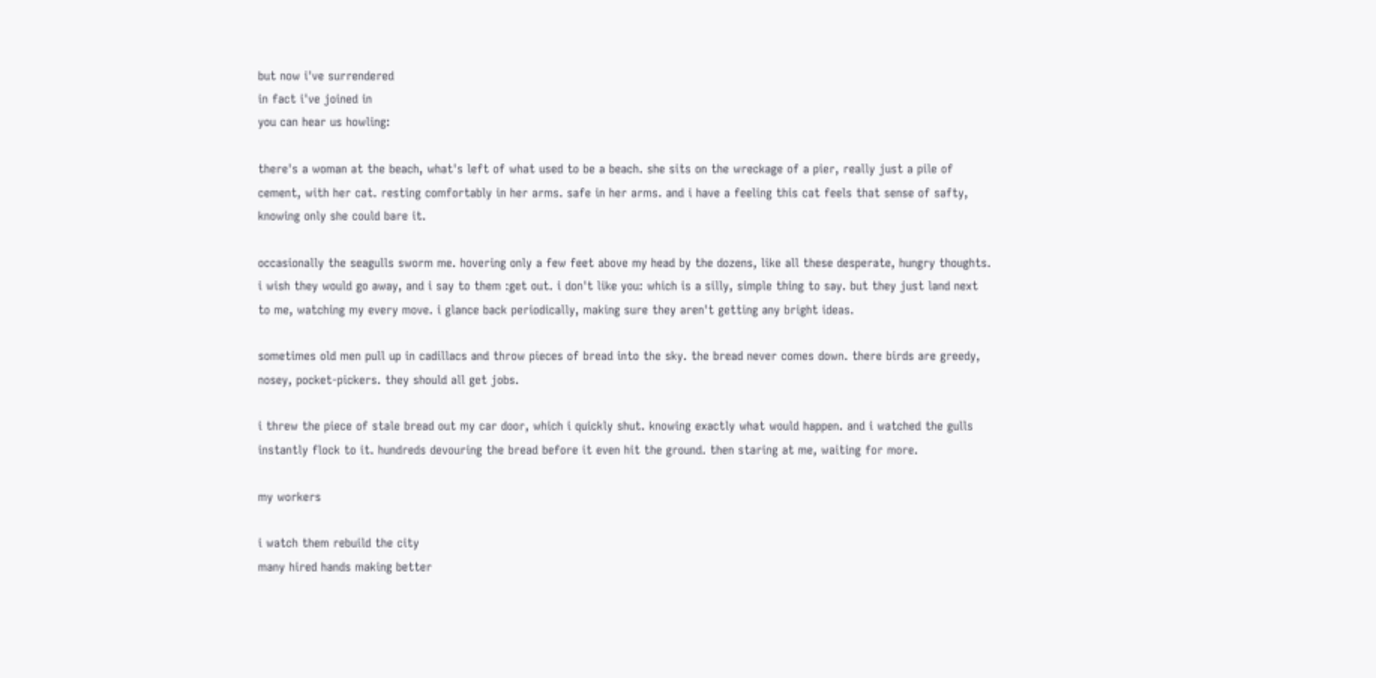but now i've surrendered
in fact i've joined in
you can hear us howling:

there's a woman at the beach, what's left of what used to be a beach. she sits on the wreckage of a pier, really just a pile of cement, with her cat. resting comfortably in her arms. safe in her arms. and i have a feeling this cat feels that sense of safty, knowing only she could bare it.

occasionally the seagulls sworm me. hovering only a few feet above my head by the dozens, like all these desperate, hungry thoughts. i wish they would go away, and i say to them :get out. i don't like you: which is a silly, simple thing to say. but they just land next to me, watching my every move. i glance back periodically, making sure they aren't getting any bright ideas.

sometimes old men pull up in cadillacs and throw pieces of bread into the sky. the bread never comes down. there birds are greedy, nosey, pocket-pickers. they should all get jobs.

i threw the piece of stale bread out my car door, which i quickly shut. knowing exactly what would happen. and i watched the gulls instantly flock to it. hundreds devouring the bread before it even hit the ground. then staring at me, waiting for more.

my workers

i watch them rebuild the city
many hired hands making better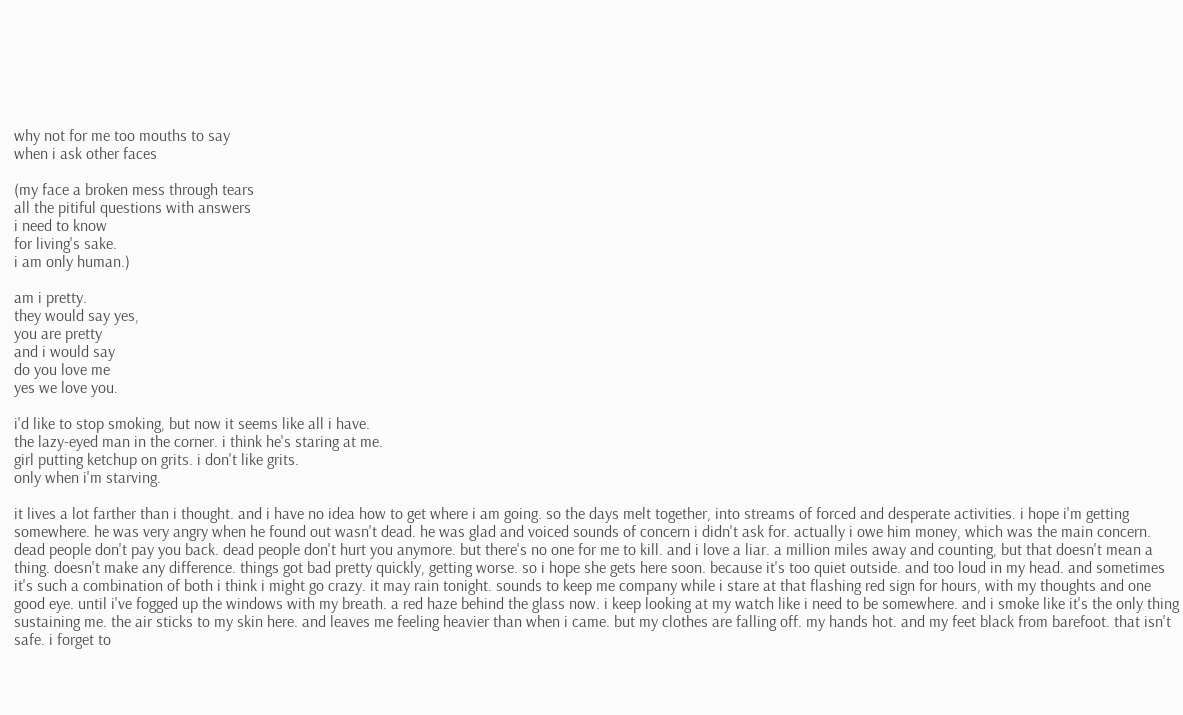why not for me too mouths to say
when i ask other faces

(my face a broken mess through tears
all the pitiful questions with answers
i need to know
for living's sake.
i am only human.)

am i pretty.
they would say yes,
you are pretty
and i would say
do you love me
yes we love you.

i'd like to stop smoking, but now it seems like all i have.
the lazy-eyed man in the corner. i think he's staring at me.
girl putting ketchup on grits. i don't like grits.
only when i'm starving.

it lives a lot farther than i thought. and i have no idea how to get where i am going. so the days melt together, into streams of forced and desperate activities. i hope i'm getting somewhere. he was very angry when he found out wasn't dead. he was glad and voiced sounds of concern i didn't ask for. actually i owe him money, which was the main concern. dead people don't pay you back. dead people don't hurt you anymore. but there's no one for me to kill. and i love a liar. a million miles away and counting, but that doesn't mean a thing. doesn't make any difference. things got bad pretty quickly, getting worse. so i hope she gets here soon. because it's too quiet outside. and too loud in my head. and sometimes it's such a combination of both i think i might go crazy. it may rain tonight. sounds to keep me company while i stare at that flashing red sign for hours, with my thoughts and one good eye. until i've fogged up the windows with my breath. a red haze behind the glass now. i keep looking at my watch like i need to be somewhere. and i smoke like it's the only thing sustaining me. the air sticks to my skin here. and leaves me feeling heavier than when i came. but my clothes are falling off. my hands hot. and my feet black from barefoot. that isn't safe. i forget to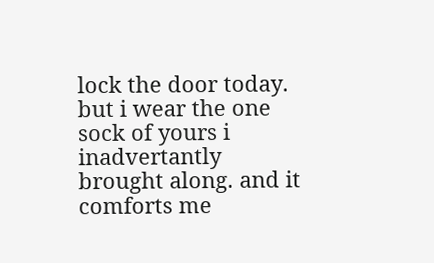lock the door today. but i wear the one sock of yours i inadvertantly brought along. and it comforts me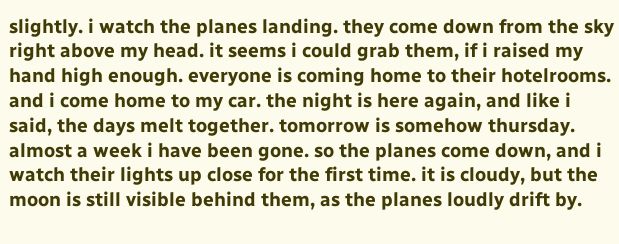slightly. i watch the planes landing. they come down from the sky right above my head. it seems i could grab them, if i raised my hand high enough. everyone is coming home to their hotelrooms. and i come home to my car. the night is here again, and like i said, the days melt together. tomorrow is somehow thursday. almost a week i have been gone. so the planes come down, and i watch their lights up close for the first time. it is cloudy, but the moon is still visible behind them, as the planes loudly drift by.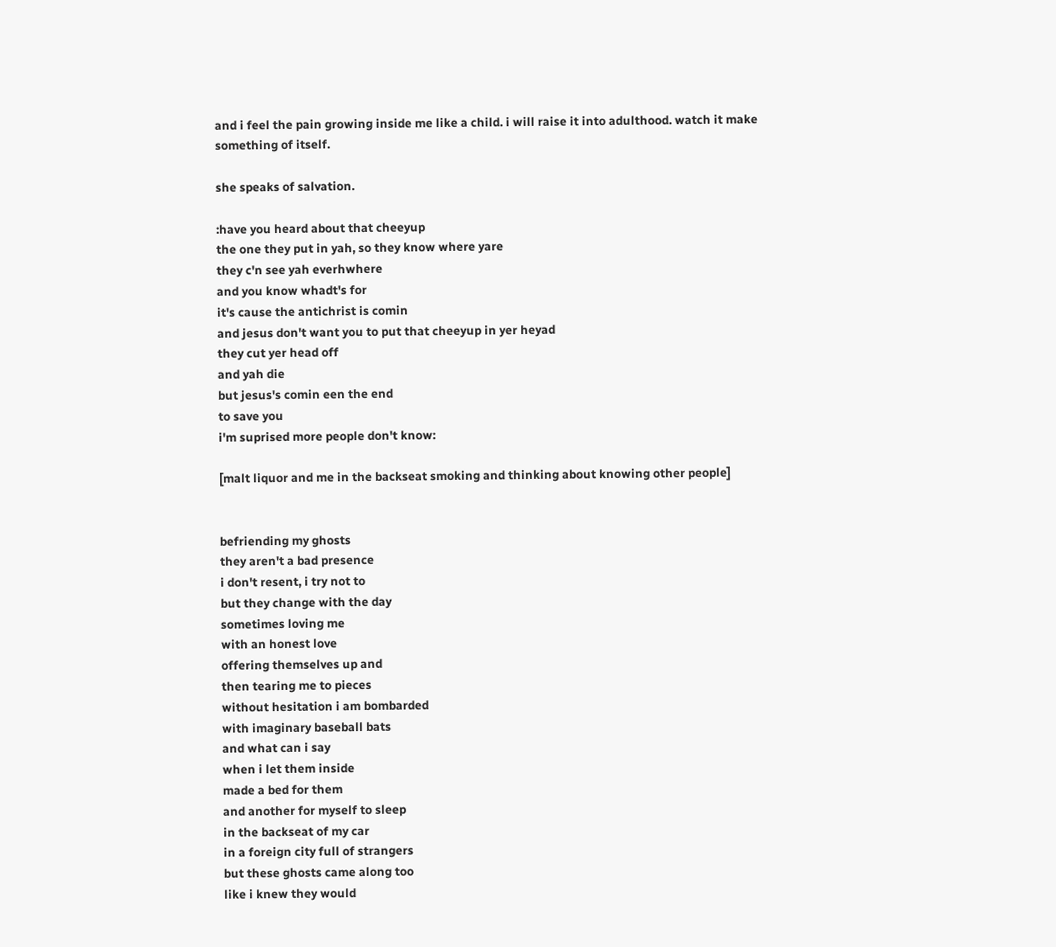and i feel the pain growing inside me like a child. i will raise it into adulthood. watch it make something of itself.

she speaks of salvation.

:have you heard about that cheeyup
the one they put in yah, so they know where yare
they c'n see yah everhwhere
and you know whadt's for
it's cause the antichrist is comin
and jesus don't want you to put that cheeyup in yer heyad
they cut yer head off
and yah die
but jesus's comin een the end
to save you
i'm suprised more people don't know:

[malt liquor and me in the backseat smoking and thinking about knowing other people]


befriending my ghosts
they aren't a bad presence
i don't resent, i try not to
but they change with the day
sometimes loving me
with an honest love
offering themselves up and
then tearing me to pieces
without hesitation i am bombarded
with imaginary baseball bats
and what can i say
when i let them inside
made a bed for them
and another for myself to sleep
in the backseat of my car
in a foreign city full of strangers
but these ghosts came along too
like i knew they would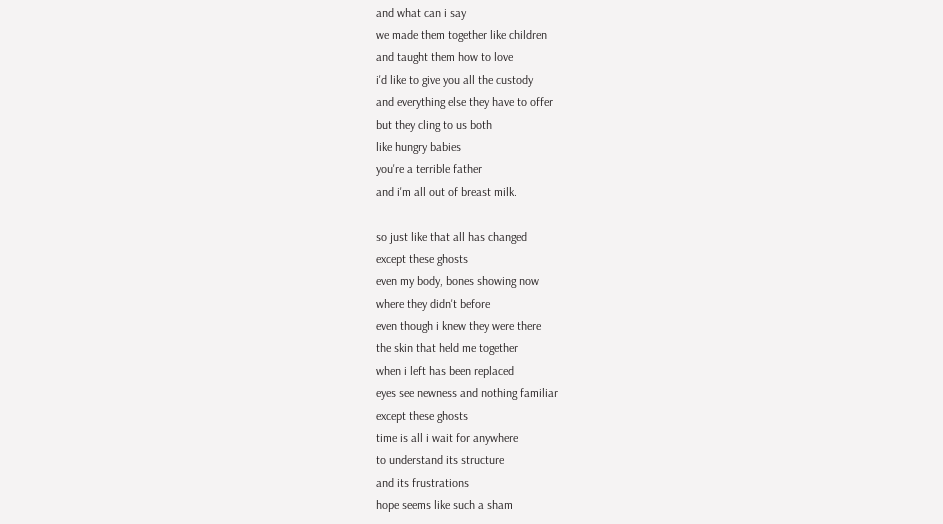and what can i say
we made them together like children
and taught them how to love
i'd like to give you all the custody
and everything else they have to offer
but they cling to us both
like hungry babies
you're a terrible father
and i'm all out of breast milk.

so just like that all has changed
except these ghosts
even my body, bones showing now
where they didn't before
even though i knew they were there
the skin that held me together
when i left has been replaced
eyes see newness and nothing familiar
except these ghosts
time is all i wait for anywhere
to understand its structure
and its frustrations
hope seems like such a sham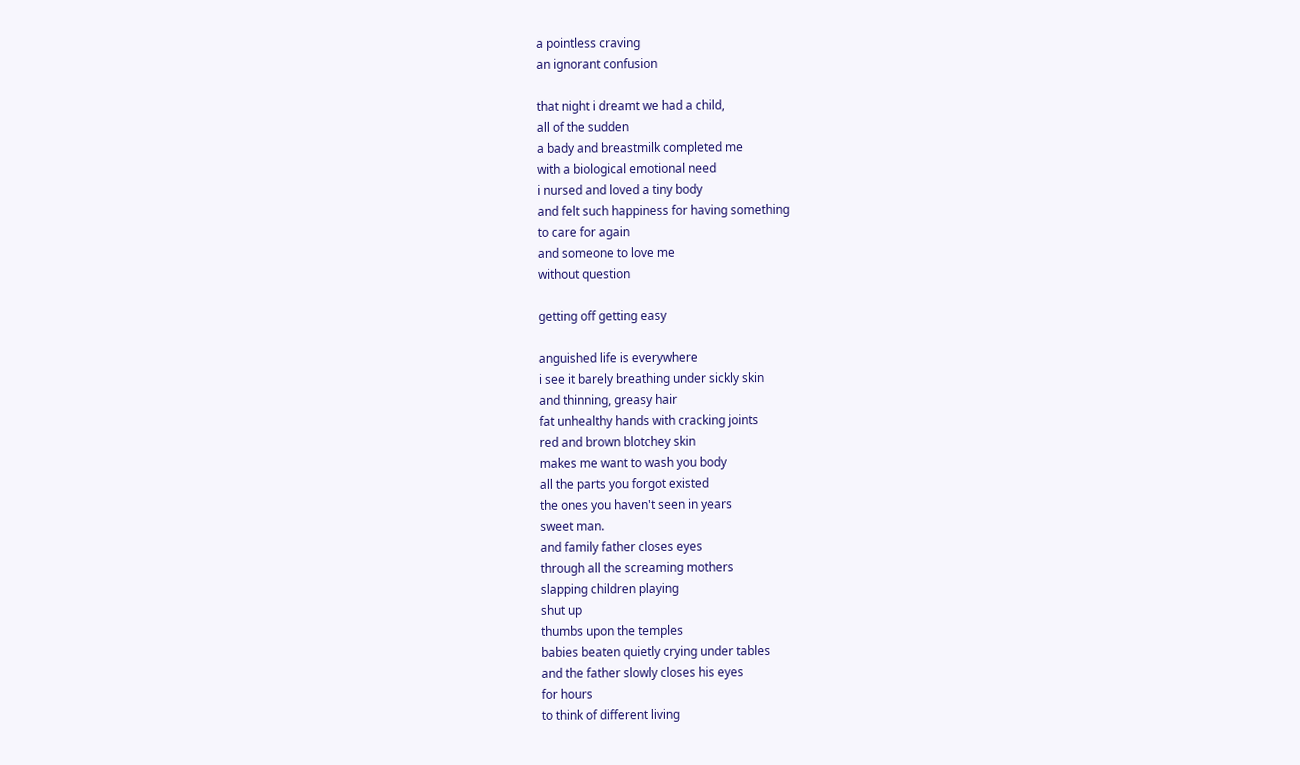a pointless craving
an ignorant confusion

that night i dreamt we had a child,
all of the sudden
a bady and breastmilk completed me
with a biological emotional need
i nursed and loved a tiny body
and felt such happiness for having something
to care for again
and someone to love me
without question

getting off getting easy

anguished life is everywhere
i see it barely breathing under sickly skin
and thinning, greasy hair
fat unhealthy hands with cracking joints
red and brown blotchey skin
makes me want to wash you body
all the parts you forgot existed
the ones you haven't seen in years
sweet man.
and family father closes eyes
through all the screaming mothers
slapping children playing
shut up
thumbs upon the temples
babies beaten quietly crying under tables
and the father slowly closes his eyes
for hours
to think of different living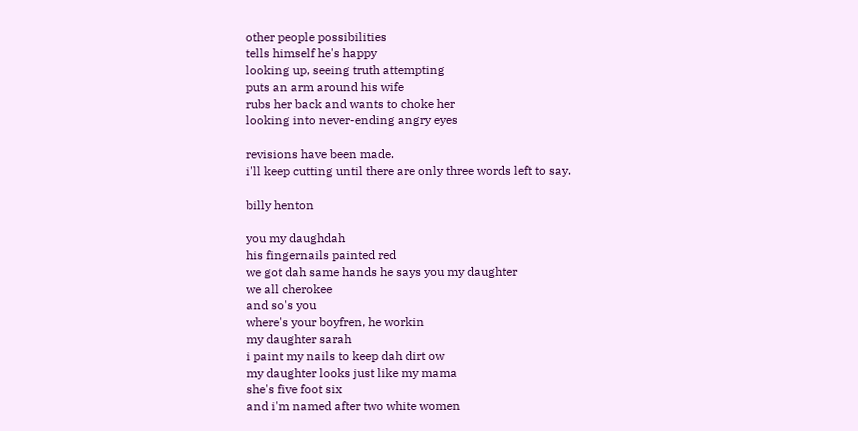other people possibilities
tells himself he's happy
looking up, seeing truth attempting
puts an arm around his wife
rubs her back and wants to choke her
looking into never-ending angry eyes

revisions have been made.
i'll keep cutting until there are only three words left to say.

billy henton

you my daughdah
his fingernails painted red
we got dah same hands he says you my daughter
we all cherokee
and so's you
where's your boyfren, he workin
my daughter sarah
i paint my nails to keep dah dirt ow
my daughter looks just like my mama
she's five foot six
and i'm named after two white women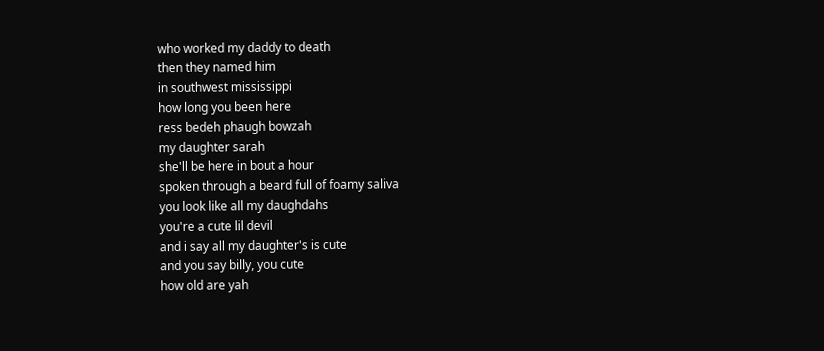who worked my daddy to death
then they named him
in southwest mississippi
how long you been here
ress bedeh phaugh bowzah
my daughter sarah
she'll be here in bout a hour
spoken through a beard full of foamy saliva
you look like all my daughdahs
you're a cute lil devil
and i say all my daughter's is cute
and you say billy, you cute
how old are yah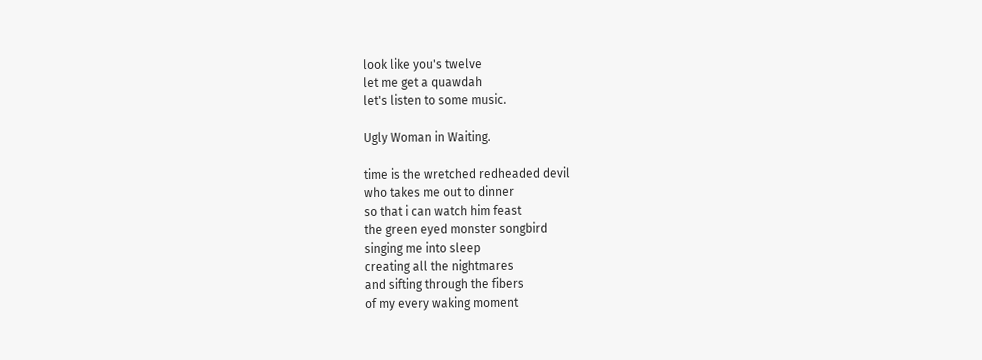look like you's twelve
let me get a quawdah
let's listen to some music.

Ugly Woman in Waiting.

time is the wretched redheaded devil
who takes me out to dinner
so that i can watch him feast
the green eyed monster songbird
singing me into sleep
creating all the nightmares
and sifting through the fibers
of my every waking moment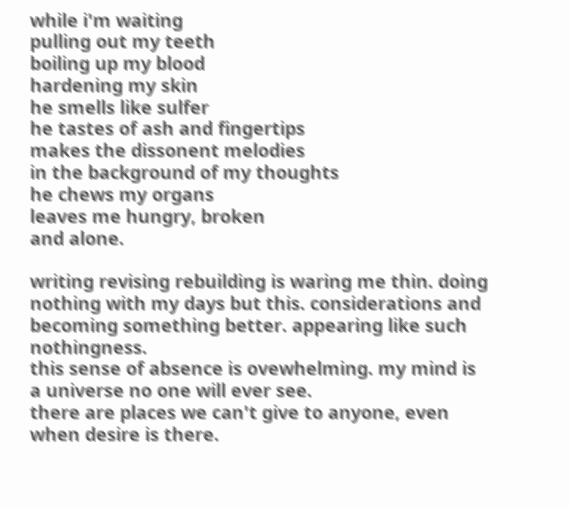while i'm waiting
pulling out my teeth
boiling up my blood
hardening my skin
he smells like sulfer
he tastes of ash and fingertips
makes the dissonent melodies
in the background of my thoughts
he chews my organs
leaves me hungry, broken
and alone.

writing revising rebuilding is waring me thin. doing nothing with my days but this. considerations and becoming something better. appearing like such nothingness.
this sense of absence is ovewhelming. my mind is a universe no one will ever see.
there are places we can't give to anyone, even when desire is there.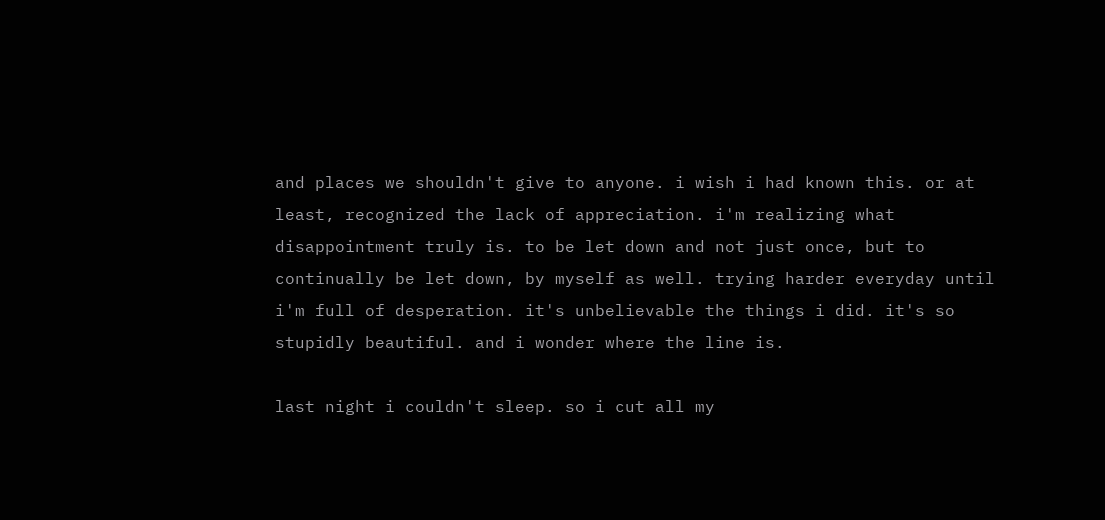and places we shouldn't give to anyone. i wish i had known this. or at least, recognized the lack of appreciation. i'm realizing what disappointment truly is. to be let down and not just once, but to continually be let down, by myself as well. trying harder everyday until i'm full of desperation. it's unbelievable the things i did. it's so stupidly beautiful. and i wonder where the line is.

last night i couldn't sleep. so i cut all my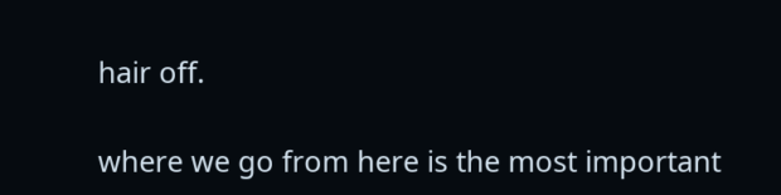hair off.

where we go from here is the most important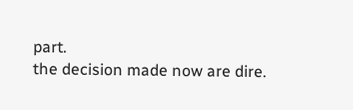part.
the decision made now are dire.